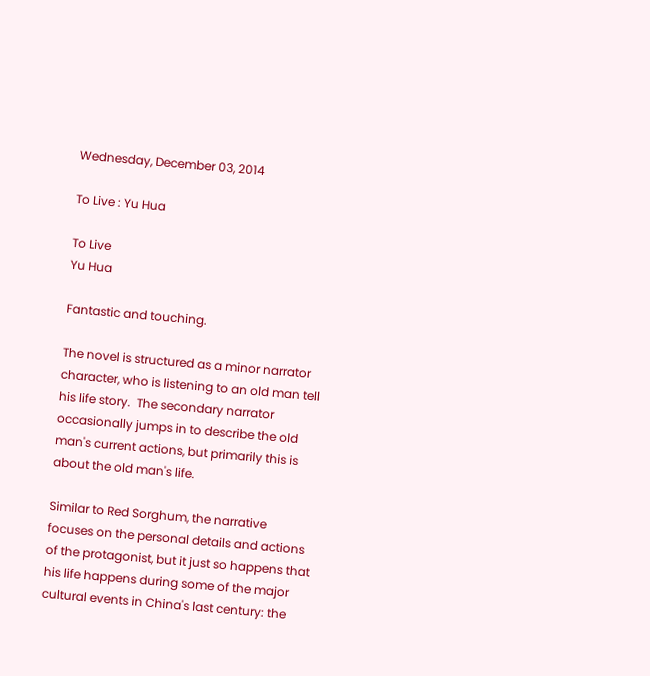Wednesday, December 03, 2014

To Live : Yu Hua

To Live
Yu Hua

Fantastic and touching.

The novel is structured as a minor narrator character, who is listening to an old man tell his life story.  The secondary narrator occasionally jumps in to describe the old man's current actions, but primarily this is about the old man's life.

Similar to Red Sorghum, the narrative focuses on the personal details and actions of the protagonist, but it just so happens that his life happens during some of the major cultural events in China's last century: the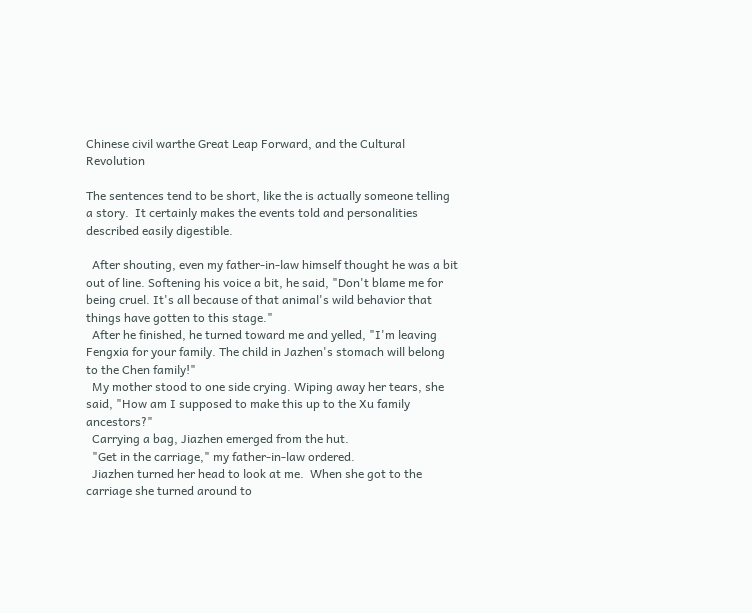Chinese civil warthe Great Leap Forward, and the Cultural Revolution

The sentences tend to be short, like the is actually someone telling a story.  It certainly makes the events told and personalities described easily digestible.

  After shouting, even my father-in-law himself thought he was a bit out of line. Softening his voice a bit, he said, "Don't blame me for being cruel. It's all because of that animal's wild behavior that things have gotten to this stage."
  After he finished, he turned toward me and yelled, "I'm leaving Fengxia for your family. The child in Jazhen's stomach will belong to the Chen family!"
  My mother stood to one side crying. Wiping away her tears, she said, "How am I supposed to make this up to the Xu family ancestors?"
  Carrying a bag, Jiazhen emerged from the hut.
  "Get in the carriage," my father-in-law ordered.
  Jiazhen turned her head to look at me.  When she got to the carriage she turned around to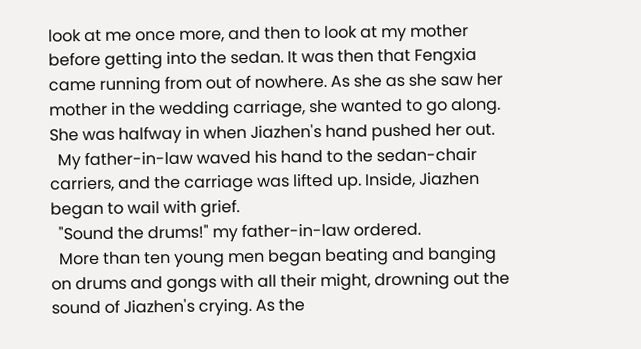look at me once more, and then to look at my mother before getting into the sedan. It was then that Fengxia came running from out of nowhere. As she as she saw her mother in the wedding carriage, she wanted to go along. She was halfway in when Jiazhen's hand pushed her out.
  My father-in-law waved his hand to the sedan-chair carriers, and the carriage was lifted up. Inside, Jiazhen began to wail with grief.
  "Sound the drums!" my father-in-law ordered.
  More than ten young men began beating and banging on drums and gongs with all their might, drowning out the sound of Jiazhen's crying. As the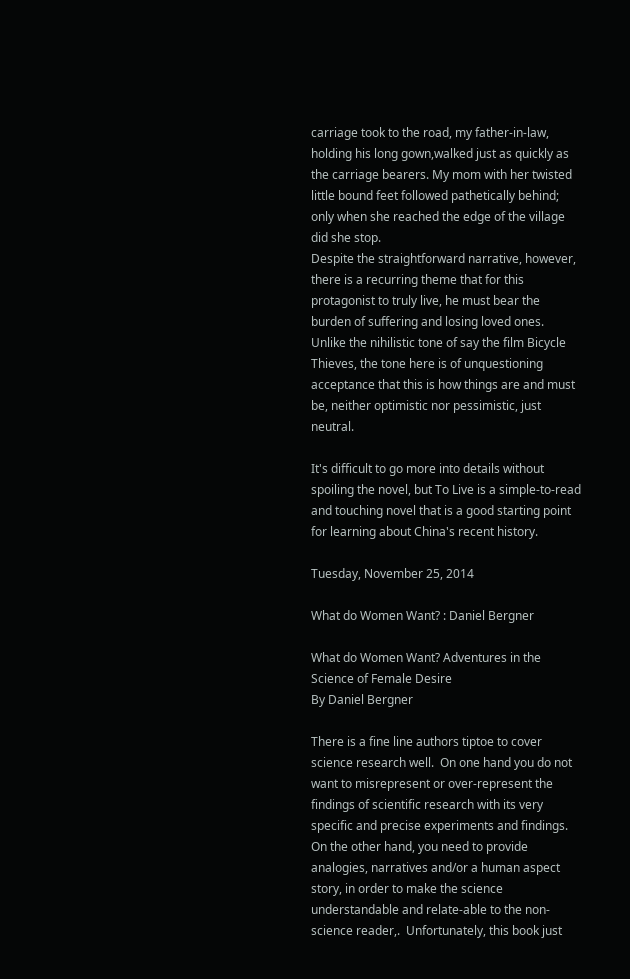carriage took to the road, my father-in-law, holding his long gown,walked just as quickly as the carriage bearers. My mom with her twisted little bound feet followed pathetically behind; only when she reached the edge of the village did she stop.
Despite the straightforward narrative, however, there is a recurring theme that for this protagonist to truly live, he must bear the burden of suffering and losing loved ones.  Unlike the nihilistic tone of say the film Bicycle Thieves, the tone here is of unquestioning acceptance that this is how things are and must be, neither optimistic nor pessimistic, just neutral.

It's difficult to go more into details without spoiling the novel, but To Live is a simple-to-read and touching novel that is a good starting point for learning about China's recent history.

Tuesday, November 25, 2014

What do Women Want? : Daniel Bergner

What do Women Want? Adventures in the Science of Female Desire
By Daniel Bergner

There is a fine line authors tiptoe to cover science research well.  On one hand you do not want to misrepresent or over-represent the findings of scientific research with its very specific and precise experiments and findings. On the other hand, you need to provide analogies, narratives and/or a human aspect story, in order to make the science understandable and relate-able to the non-science reader,.  Unfortunately, this book just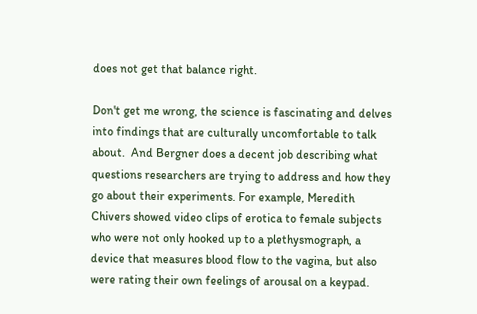does not get that balance right.

Don't get me wrong, the science is fascinating and delves into findings that are culturally uncomfortable to talk about.  And Bergner does a decent job describing what questions researchers are trying to address and how they go about their experiments. For example, Meredith Chivers showed video clips of erotica to female subjects who were not only hooked up to a plethysmograph, a device that measures blood flow to the vagina, but also were rating their own feelings of arousal on a keypad.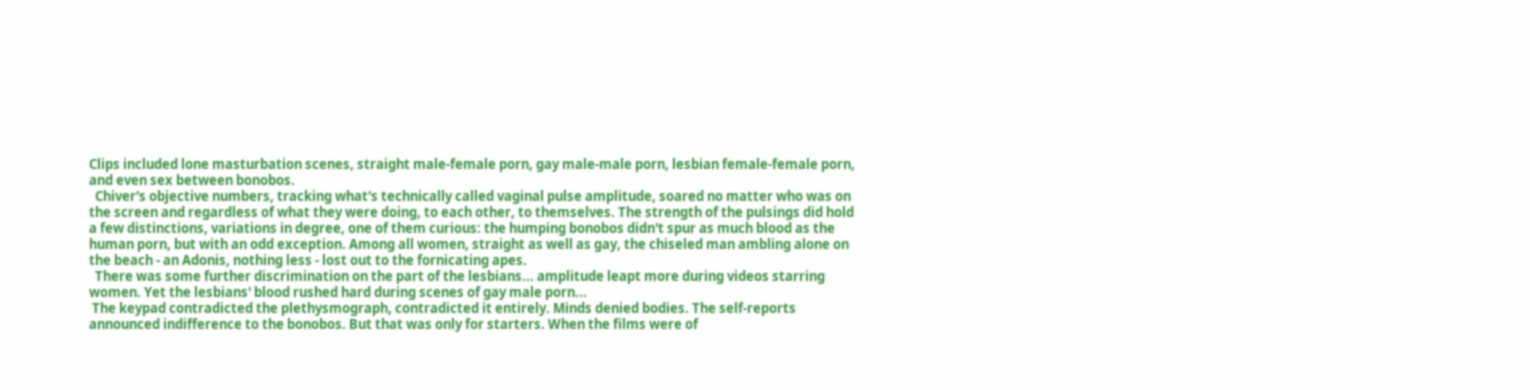Clips included lone masturbation scenes, straight male-female porn, gay male-male porn, lesbian female-female porn, and even sex between bonobos.
  Chiver's objective numbers, tracking what's technically called vaginal pulse amplitude, soared no matter who was on the screen and regardless of what they were doing, to each other, to themselves. The strength of the pulsings did hold a few distinctions, variations in degree, one of them curious: the humping bonobos didn't spur as much blood as the human porn, but with an odd exception. Among all women, straight as well as gay, the chiseled man ambling alone on the beach - an Adonis, nothing less - lost out to the fornicating apes.
  There was some further discrimination on the part of the lesbians... amplitude leapt more during videos starring women. Yet the lesbians' blood rushed hard during scenes of gay male porn...
 The keypad contradicted the plethysmograph, contradicted it entirely. Minds denied bodies. The self-reports announced indifference to the bonobos. But that was only for starters. When the films were of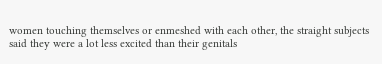women touching themselves or enmeshed with each other, the straight subjects said they were a lot less excited than their genitals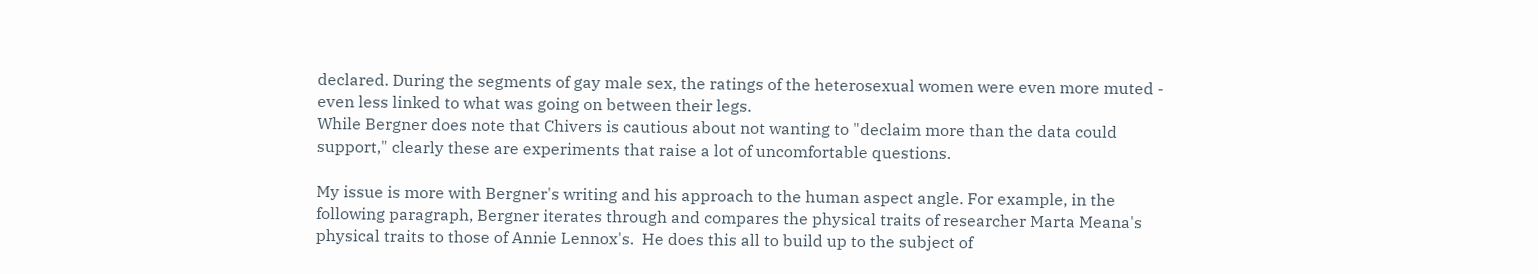declared. During the segments of gay male sex, the ratings of the heterosexual women were even more muted - even less linked to what was going on between their legs.
While Bergner does note that Chivers is cautious about not wanting to "declaim more than the data could support," clearly these are experiments that raise a lot of uncomfortable questions.

My issue is more with Bergner's writing and his approach to the human aspect angle. For example, in the following paragraph, Bergner iterates through and compares the physical traits of researcher Marta Meana's physical traits to those of Annie Lennox's.  He does this all to build up to the subject of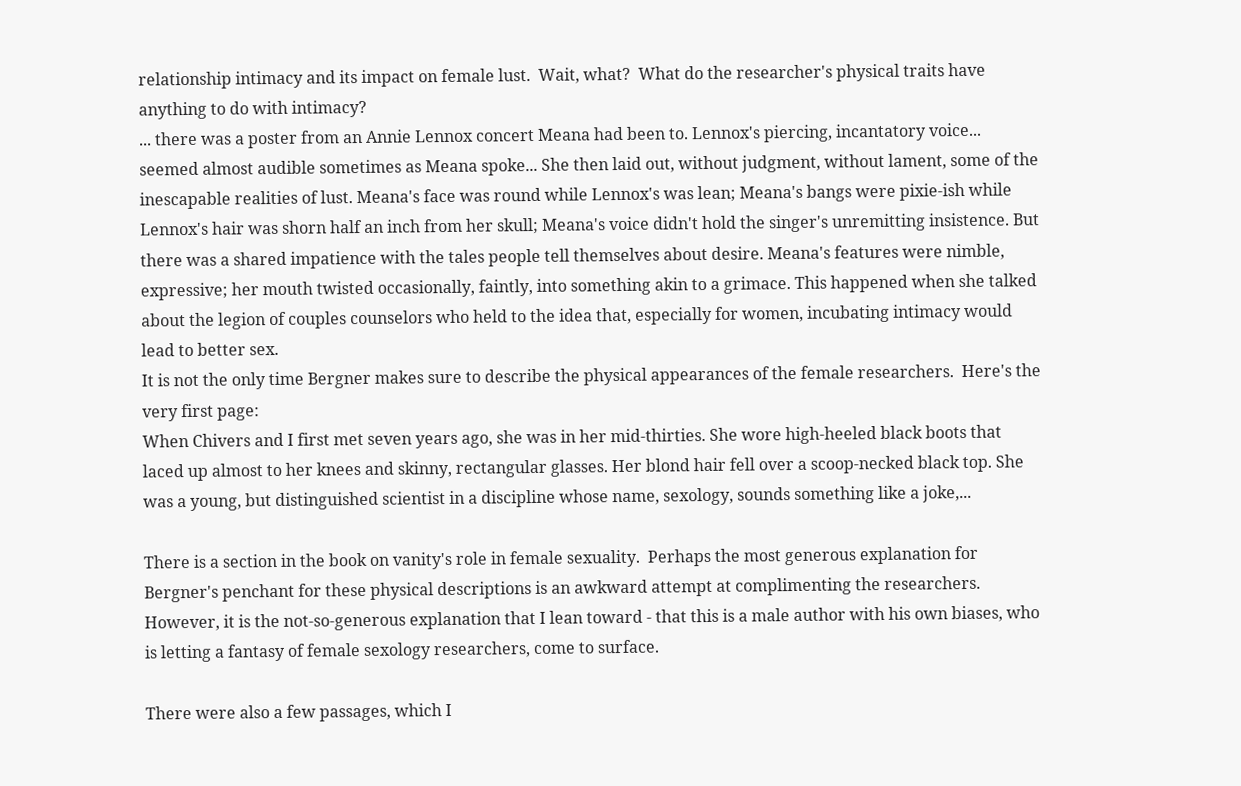relationship intimacy and its impact on female lust.  Wait, what?  What do the researcher's physical traits have anything to do with intimacy?
... there was a poster from an Annie Lennox concert Meana had been to. Lennox's piercing, incantatory voice... seemed almost audible sometimes as Meana spoke... She then laid out, without judgment, without lament, some of the inescapable realities of lust. Meana's face was round while Lennox's was lean; Meana's bangs were pixie-ish while Lennox's hair was shorn half an inch from her skull; Meana's voice didn't hold the singer's unremitting insistence. But there was a shared impatience with the tales people tell themselves about desire. Meana's features were nimble, expressive; her mouth twisted occasionally, faintly, into something akin to a grimace. This happened when she talked about the legion of couples counselors who held to the idea that, especially for women, incubating intimacy would lead to better sex.
It is not the only time Bergner makes sure to describe the physical appearances of the female researchers.  Here's the very first page:
When Chivers and I first met seven years ago, she was in her mid-thirties. She wore high-heeled black boots that laced up almost to her knees and skinny, rectangular glasses. Her blond hair fell over a scoop-necked black top. She was a young, but distinguished scientist in a discipline whose name, sexology, sounds something like a joke,...

There is a section in the book on vanity's role in female sexuality.  Perhaps the most generous explanation for Bergner's penchant for these physical descriptions is an awkward attempt at complimenting the researchers. However, it is the not-so-generous explanation that I lean toward - that this is a male author with his own biases, who is letting a fantasy of female sexology researchers, come to surface.

There were also a few passages, which I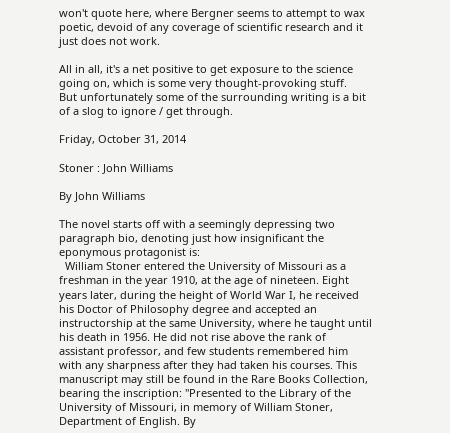won't quote here, where Bergner seems to attempt to wax poetic, devoid of any coverage of scientific research and it just does not work.

All in all, it's a net positive to get exposure to the science going on, which is some very thought-provoking stuff.   But unfortunately some of the surrounding writing is a bit of a slog to ignore / get through.

Friday, October 31, 2014

Stoner : John Williams

By John Williams

The novel starts off with a seemingly depressing two paragraph bio, denoting just how insignificant the eponymous protagonist is:
  William Stoner entered the University of Missouri as a freshman in the year 1910, at the age of nineteen. Eight years later, during the height of World War I, he received his Doctor of Philosophy degree and accepted an instructorship at the same University, where he taught until his death in 1956. He did not rise above the rank of assistant professor, and few students remembered him with any sharpness after they had taken his courses. This manuscript may still be found in the Rare Books Collection, bearing the inscription: "Presented to the Library of the University of Missouri, in memory of William Stoner, Department of English. By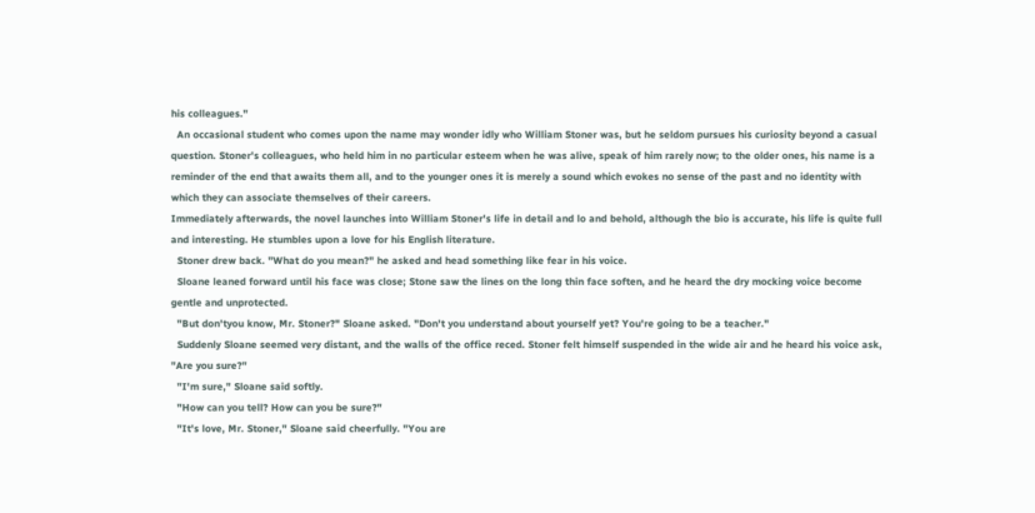his colleagues."
  An occasional student who comes upon the name may wonder idly who William Stoner was, but he seldom pursues his curiosity beyond a casual question. Stoner's colleagues, who held him in no particular esteem when he was alive, speak of him rarely now; to the older ones, his name is a reminder of the end that awaits them all, and to the younger ones it is merely a sound which evokes no sense of the past and no identity with which they can associate themselves of their careers.
Immediately afterwards, the novel launches into William Stoner's life in detail and lo and behold, although the bio is accurate, his life is quite full and interesting. He stumbles upon a love for his English literature.
  Stoner drew back. "What do you mean?" he asked and head something like fear in his voice.
  Sloane leaned forward until his face was close; Stone saw the lines on the long thin face soften, and he heard the dry mocking voice become gentle and unprotected.
  "But don'tyou know, Mr. Stoner?" Sloane asked. "Don't you understand about yourself yet? You're going to be a teacher."
  Suddenly Sloane seemed very distant, and the walls of the office reced. Stoner felt himself suspended in the wide air and he heard his voice ask, "Are you sure?"
  "I'm sure," Sloane said softly.
  "How can you tell? How can you be sure?"
  "It's love, Mr. Stoner," Sloane said cheerfully. "You are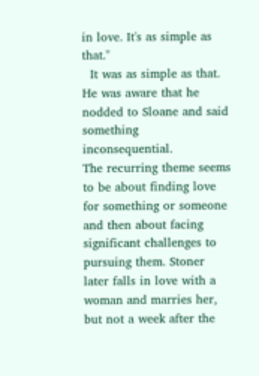in love. It's as simple as that."
  It was as simple as that. He was aware that he nodded to Sloane and said something inconsequential.
The recurring theme seems to be about finding love for something or someone and then about facing significant challenges to pursuing them. Stoner later falls in love with a woman and marries her, but not a week after the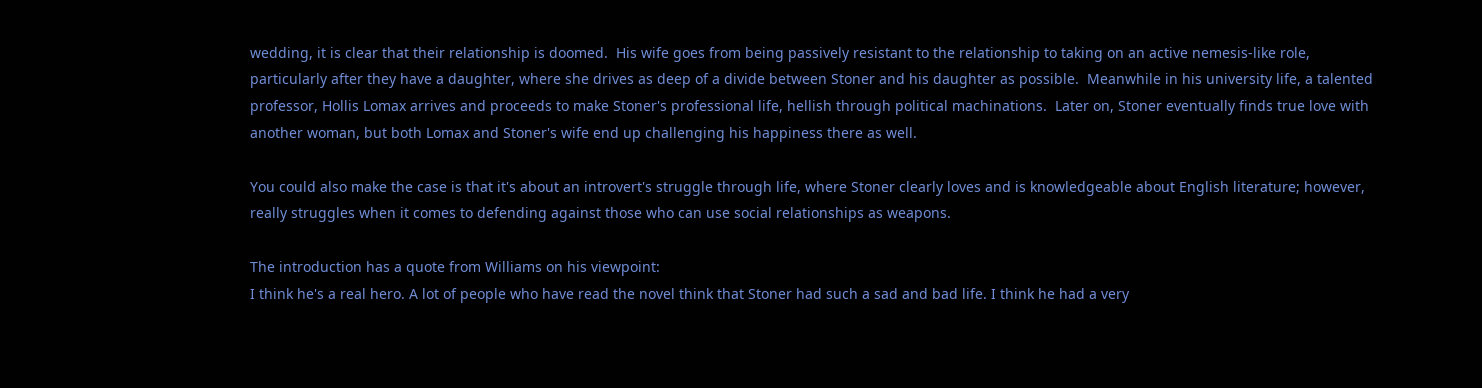wedding, it is clear that their relationship is doomed.  His wife goes from being passively resistant to the relationship to taking on an active nemesis-like role, particularly after they have a daughter, where she drives as deep of a divide between Stoner and his daughter as possible.  Meanwhile in his university life, a talented professor, Hollis Lomax arrives and proceeds to make Stoner's professional life, hellish through political machinations.  Later on, Stoner eventually finds true love with another woman, but both Lomax and Stoner's wife end up challenging his happiness there as well.

You could also make the case is that it's about an introvert's struggle through life, where Stoner clearly loves and is knowledgeable about English literature; however, really struggles when it comes to defending against those who can use social relationships as weapons.

The introduction has a quote from Williams on his viewpoint:
I think he's a real hero. A lot of people who have read the novel think that Stoner had such a sad and bad life. I think he had a very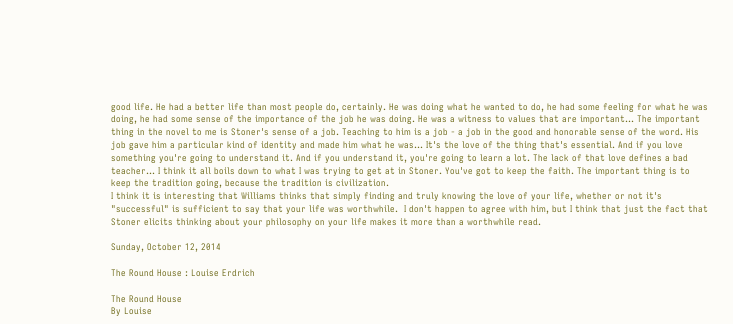good life. He had a better life than most people do, certainly. He was doing what he wanted to do, he had some feeling for what he was doing, he had some sense of the importance of the job he was doing. He was a witness to values that are important... The important thing in the novel to me is Stoner's sense of a job. Teaching to him is a job - a job in the good and honorable sense of the word. His job gave him a particular kind of identity and made him what he was... It's the love of the thing that's essential. And if you love something you're going to understand it. And if you understand it, you're going to learn a lot. The lack of that love defines a bad teacher... I think it all boils down to what I was trying to get at in Stoner. You've got to keep the faith. The important thing is to keep the tradition going, because the tradition is civilization.
I think it is interesting that Williams thinks that simply finding and truly knowing the love of your life, whether or not it's "successful" is sufficient to say that your life was worthwhile.  I don't happen to agree with him, but I think that just the fact that Stoner elicits thinking about your philosophy on your life makes it more than a worthwhile read.

Sunday, October 12, 2014

The Round House : Louise Erdrich

The Round House
By Louise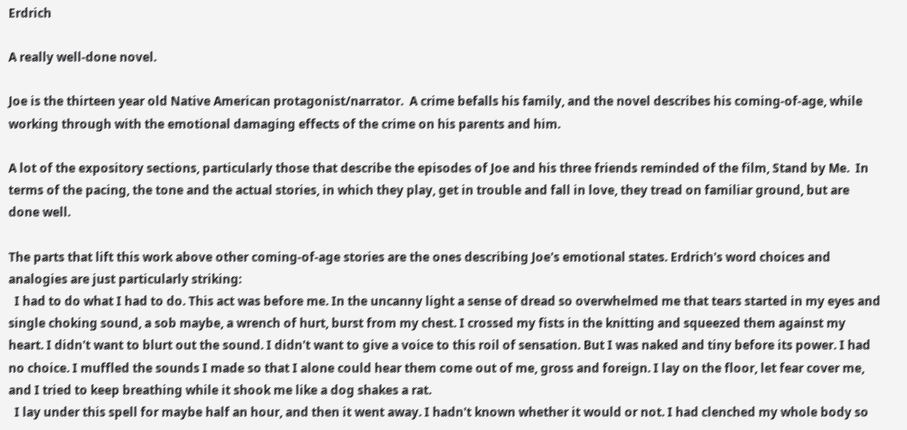Erdrich

A really well-done novel.

Joe is the thirteen year old Native American protagonist/narrator.  A crime befalls his family, and the novel describes his coming-of-age, while working through with the emotional damaging effects of the crime on his parents and him.

A lot of the expository sections, particularly those that describe the episodes of Joe and his three friends reminded of the film, Stand by Me.  In terms of the pacing, the tone and the actual stories, in which they play, get in trouble and fall in love, they tread on familiar ground, but are done well.

The parts that lift this work above other coming-of-age stories are the ones describing Joe's emotional states. Erdrich's word choices and analogies are just particularly striking:
  I had to do what I had to do. This act was before me. In the uncanny light a sense of dread so overwhelmed me that tears started in my eyes and single choking sound, a sob maybe, a wrench of hurt, burst from my chest. I crossed my fists in the knitting and squeezed them against my heart. I didn't want to blurt out the sound. I didn't want to give a voice to this roil of sensation. But I was naked and tiny before its power. I had no choice. I muffled the sounds I made so that I alone could hear them come out of me, gross and foreign. I lay on the floor, let fear cover me, and I tried to keep breathing while it shook me like a dog shakes a rat.
  I lay under this spell for maybe half an hour, and then it went away. I hadn't known whether it would or not. I had clenched my whole body so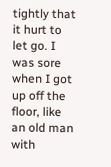tightly that it hurt to let go. I was sore when I got up off the floor, like an old man with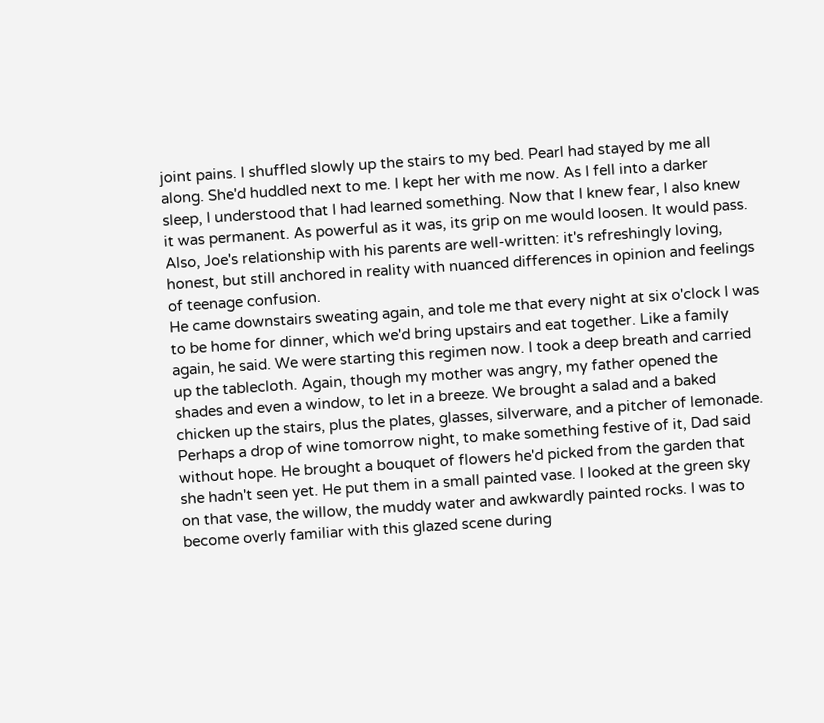joint pains. I shuffled slowly up the stairs to my bed. Pearl had stayed by me all along. She'd huddled next to me. I kept her with me now. As I fell into a darker sleep, I understood that I had learned something. Now that I knew fear, I also knew it was permanent. As powerful as it was, its grip on me would loosen. It would pass.
Also, Joe's relationship with his parents are well-written: it's refreshingly loving, honest, but still anchored in reality with nuanced differences in opinion and feelings of teenage confusion.
He came downstairs sweating again, and tole me that every night at six o'clock I was to be home for dinner, which we'd bring upstairs and eat together. Like a family again, he said. We were starting this regimen now. I took a deep breath and carried up the tablecloth. Again, though my mother was angry, my father opened the shades and even a window, to let in a breeze. We brought a salad and a baked chicken up the stairs, plus the plates, glasses, silverware, and a pitcher of lemonade. Perhaps a drop of wine tomorrow night, to make something festive of it, Dad said without hope. He brought a bouquet of flowers he'd picked from the garden that she hadn't seen yet. He put them in a small painted vase. I looked at the green sky on that vase, the willow, the muddy water and awkwardly painted rocks. I was to become overly familiar with this glazed scene during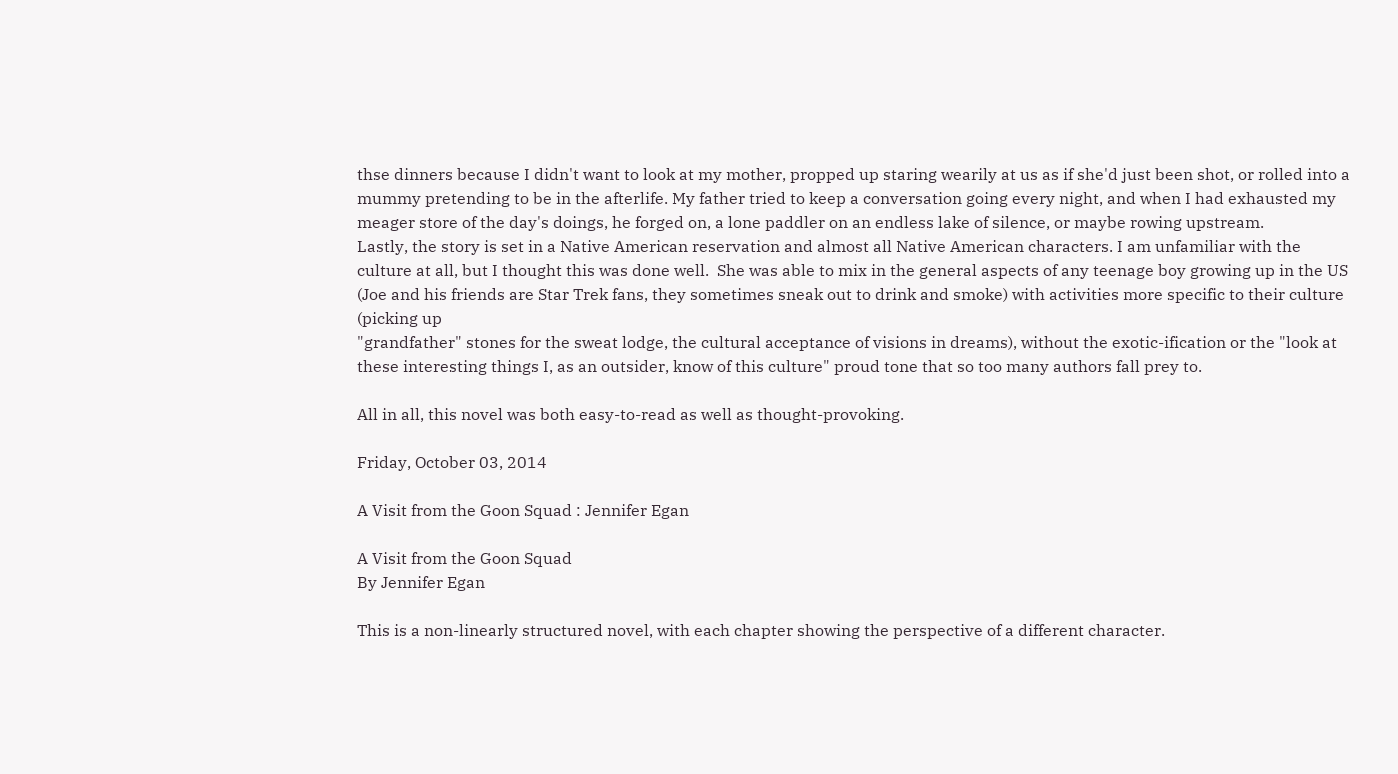thse dinners because I didn't want to look at my mother, propped up staring wearily at us as if she'd just been shot, or rolled into a mummy pretending to be in the afterlife. My father tried to keep a conversation going every night, and when I had exhausted my meager store of the day's doings, he forged on, a lone paddler on an endless lake of silence, or maybe rowing upstream.
Lastly, the story is set in a Native American reservation and almost all Native American characters. I am unfamiliar with the culture at all, but I thought this was done well.  She was able to mix in the general aspects of any teenage boy growing up in the US (Joe and his friends are Star Trek fans, they sometimes sneak out to drink and smoke) with activities more specific to their culture (picking up
"grandfather" stones for the sweat lodge, the cultural acceptance of visions in dreams), without the exotic-ification or the "look at these interesting things I, as an outsider, know of this culture" proud tone that so too many authors fall prey to.

All in all, this novel was both easy-to-read as well as thought-provoking.

Friday, October 03, 2014

A Visit from the Goon Squad : Jennifer Egan

A Visit from the Goon Squad
By Jennifer Egan

This is a non-linearly structured novel, with each chapter showing the perspective of a different character.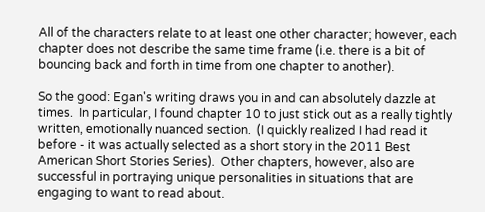All of the characters relate to at least one other character; however, each chapter does not describe the same time frame (i.e. there is a bit of bouncing back and forth in time from one chapter to another).

So the good: Egan's writing draws you in and can absolutely dazzle at times.  In particular, I found chapter 10 to just stick out as a really tightly written, emotionally nuanced section.  (I quickly realized I had read it before - it was actually selected as a short story in the 2011 Best American Short Stories Series).  Other chapters, however, also are successful in portraying unique personalities in situations that are engaging to want to read about.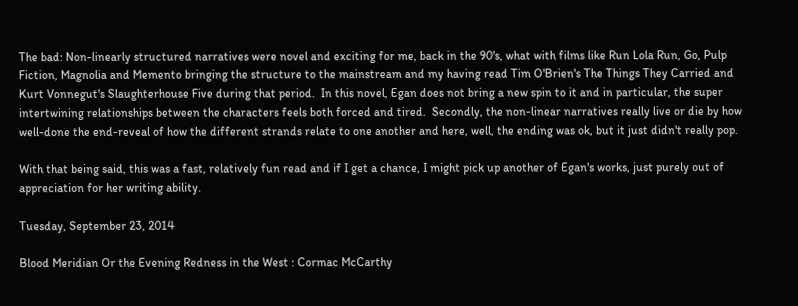The bad: Non-linearly structured narratives were novel and exciting for me, back in the 90's, what with films like Run Lola Run, Go, Pulp Fiction, Magnolia and Memento bringing the structure to the mainstream and my having read Tim O'Brien's The Things They Carried and Kurt Vonnegut's Slaughterhouse Five during that period.  In this novel, Egan does not bring a new spin to it and in particular, the super intertwining relationships between the characters feels both forced and tired.  Secondly, the non-linear narratives really live or die by how well-done the end-reveal of how the different strands relate to one another and here, well, the ending was ok, but it just didn't really pop.

With that being said, this was a fast, relatively fun read and if I get a chance, I might pick up another of Egan's works, just purely out of appreciation for her writing ability.

Tuesday, September 23, 2014

Blood Meridian Or the Evening Redness in the West : Cormac McCarthy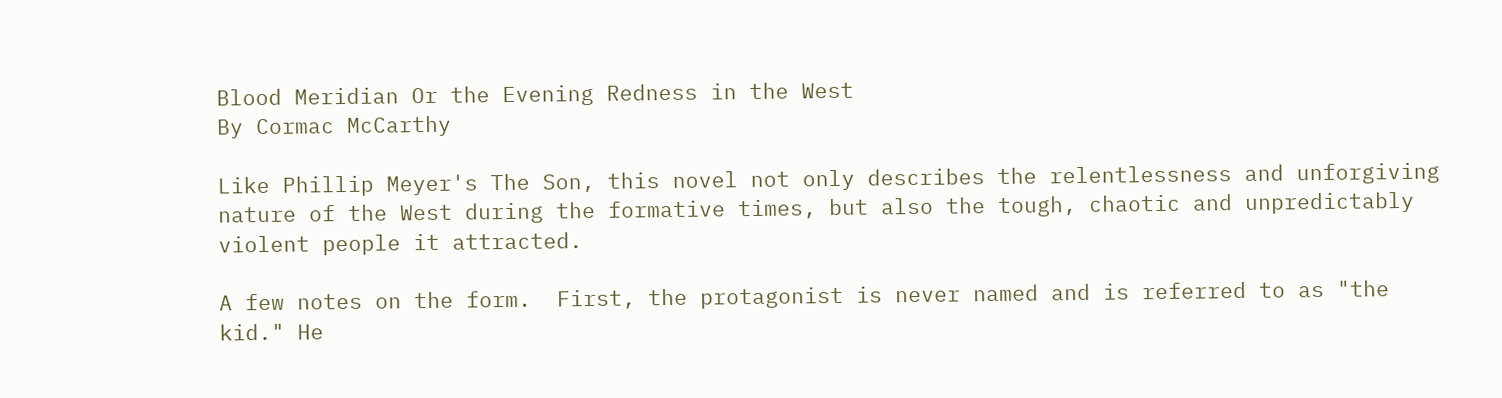Blood Meridian Or the Evening Redness in the West
By Cormac McCarthy

Like Phillip Meyer's The Son, this novel not only describes the relentlessness and unforgiving nature of the West during the formative times, but also the tough, chaotic and unpredictably violent people it attracted.

A few notes on the form.  First, the protagonist is never named and is referred to as "the kid." He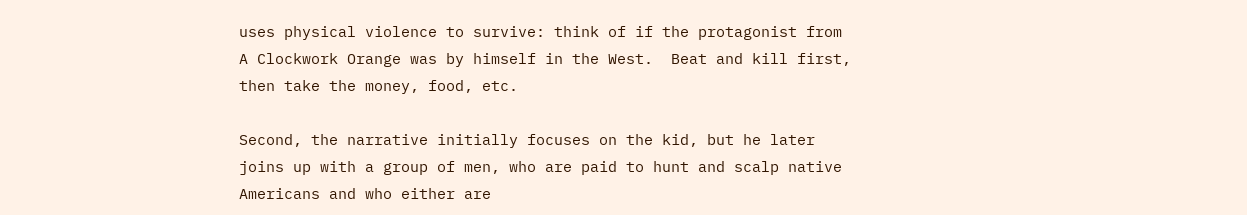uses physical violence to survive: think of if the protagonist from A Clockwork Orange was by himself in the West.  Beat and kill first, then take the money, food, etc.

Second, the narrative initially focuses on the kid, but he later joins up with a group of men, who are paid to hunt and scalp native Americans and who either are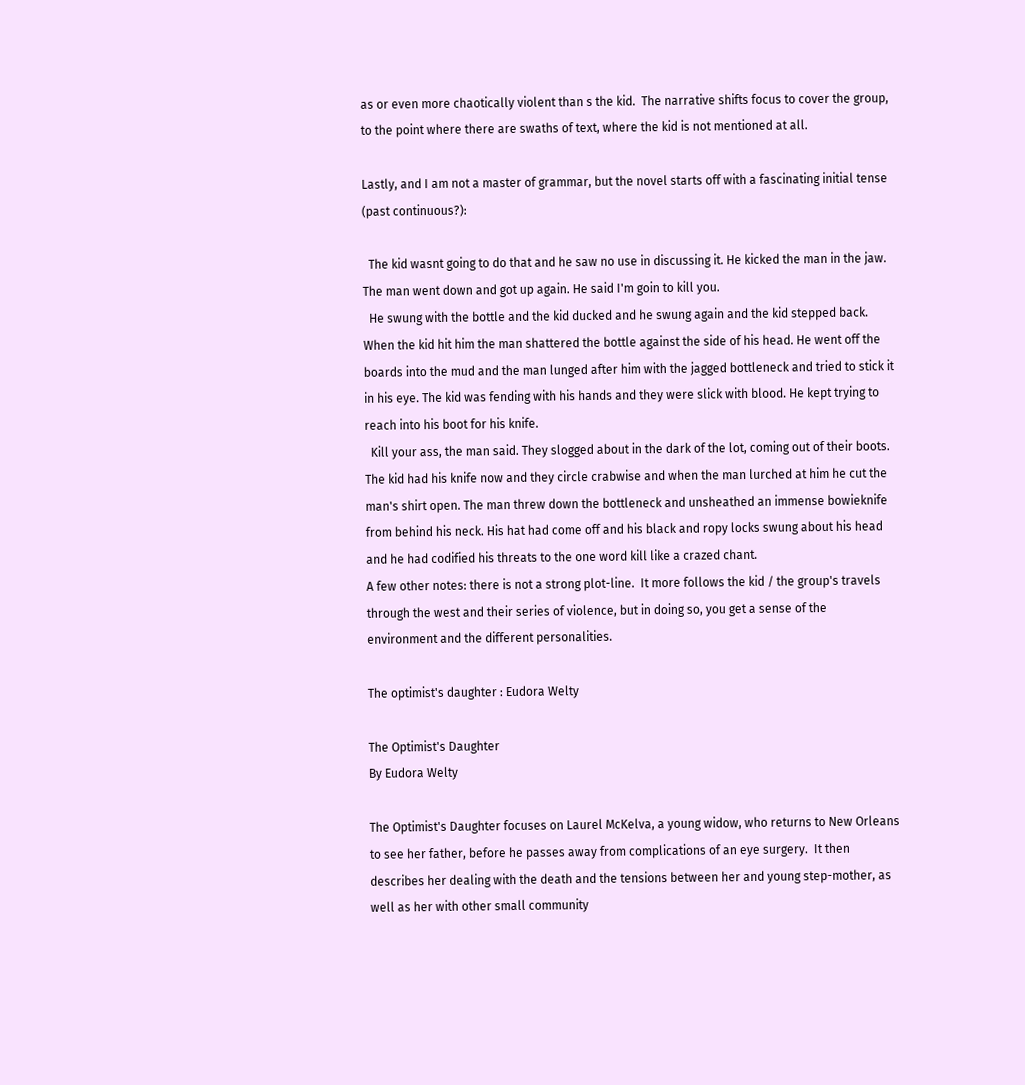as or even more chaotically violent than s the kid.  The narrative shifts focus to cover the group, to the point where there are swaths of text, where the kid is not mentioned at all.

Lastly, and I am not a master of grammar, but the novel starts off with a fascinating initial tense (past continuous?):

  The kid wasnt going to do that and he saw no use in discussing it. He kicked the man in the jaw. The man went down and got up again. He said I'm goin to kill you.
  He swung with the bottle and the kid ducked and he swung again and the kid stepped back. When the kid hit him the man shattered the bottle against the side of his head. He went off the boards into the mud and the man lunged after him with the jagged bottleneck and tried to stick it in his eye. The kid was fending with his hands and they were slick with blood. He kept trying to reach into his boot for his knife.
  Kill your ass, the man said. They slogged about in the dark of the lot, coming out of their boots. The kid had his knife now and they circle crabwise and when the man lurched at him he cut the man's shirt open. The man threw down the bottleneck and unsheathed an immense bowieknife from behind his neck. His hat had come off and his black and ropy locks swung about his head and he had codified his threats to the one word kill like a crazed chant.
A few other notes: there is not a strong plot-line.  It more follows the kid / the group's travels through the west and their series of violence, but in doing so, you get a sense of the environment and the different personalities.

The optimist's daughter : Eudora Welty

The Optimist's Daughter
By Eudora Welty

The Optimist's Daughter focuses on Laurel McKelva, a young widow, who returns to New Orleans to see her father, before he passes away from complications of an eye surgery.  It then describes her dealing with the death and the tensions between her and young step-mother, as well as her with other small community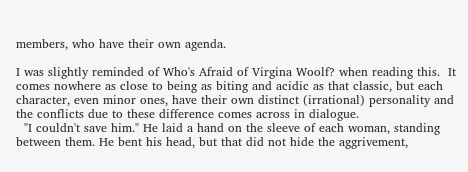members, who have their own agenda.

I was slightly reminded of Who's Afraid of Virgina Woolf? when reading this.  It comes nowhere as close to being as biting and acidic as that classic, but each character, even minor ones, have their own distinct (irrational) personality and the conflicts due to these difference comes across in dialogue.
  "I couldn't save him." He laid a hand on the sleeve of each woman, standing between them. He bent his head, but that did not hide the aggrivement,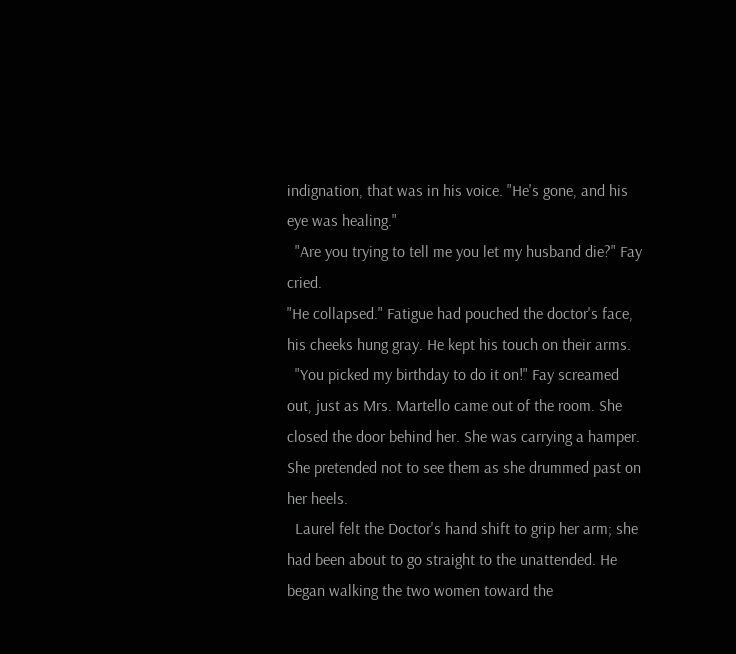indignation, that was in his voice. "He's gone, and his eye was healing."
  "Are you trying to tell me you let my husband die?" Fay cried.
"He collapsed." Fatigue had pouched the doctor's face, his cheeks hung gray. He kept his touch on their arms.
  "You picked my birthday to do it on!" Fay screamed out, just as Mrs. Martello came out of the room. She closed the door behind her. She was carrying a hamper. She pretended not to see them as she drummed past on her heels.
  Laurel felt the Doctor's hand shift to grip her arm; she had been about to go straight to the unattended. He began walking the two women toward the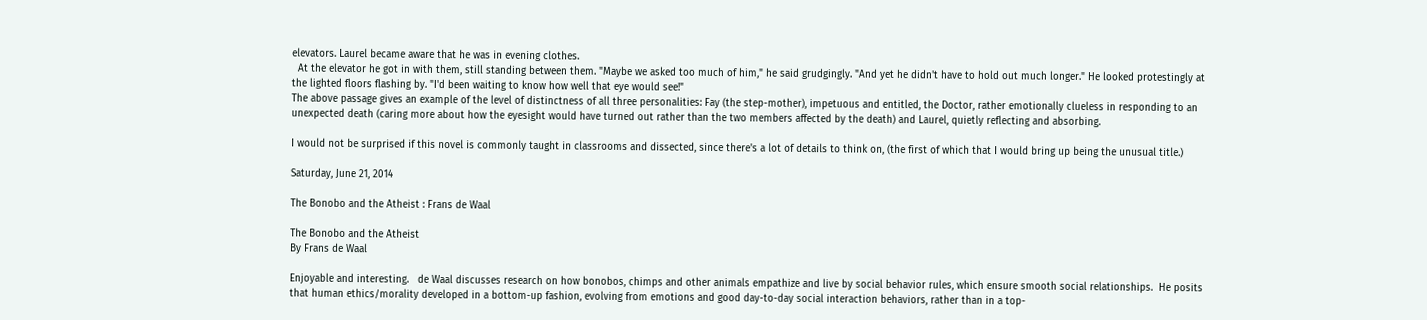elevators. Laurel became aware that he was in evening clothes.
  At the elevator he got in with them, still standing between them. "Maybe we asked too much of him," he said grudgingly. "And yet he didn't have to hold out much longer." He looked protestingly at the lighted floors flashing by. "I'd been waiting to know how well that eye would see!"
The above passage gives an example of the level of distinctness of all three personalities: Fay (the step-mother), impetuous and entitled, the Doctor, rather emotionally clueless in responding to an unexpected death (caring more about how the eyesight would have turned out rather than the two members affected by the death) and Laurel, quietly reflecting and absorbing.

I would not be surprised if this novel is commonly taught in classrooms and dissected, since there's a lot of details to think on, (the first of which that I would bring up being the unusual title.)

Saturday, June 21, 2014

The Bonobo and the Atheist : Frans de Waal

The Bonobo and the Atheist
By Frans de Waal

Enjoyable and interesting.   de Waal discusses research on how bonobos, chimps and other animals empathize and live by social behavior rules, which ensure smooth social relationships.  He posits that human ethics/morality developed in a bottom-up fashion, evolving from emotions and good day-to-day social interaction behaviors, rather than in a top-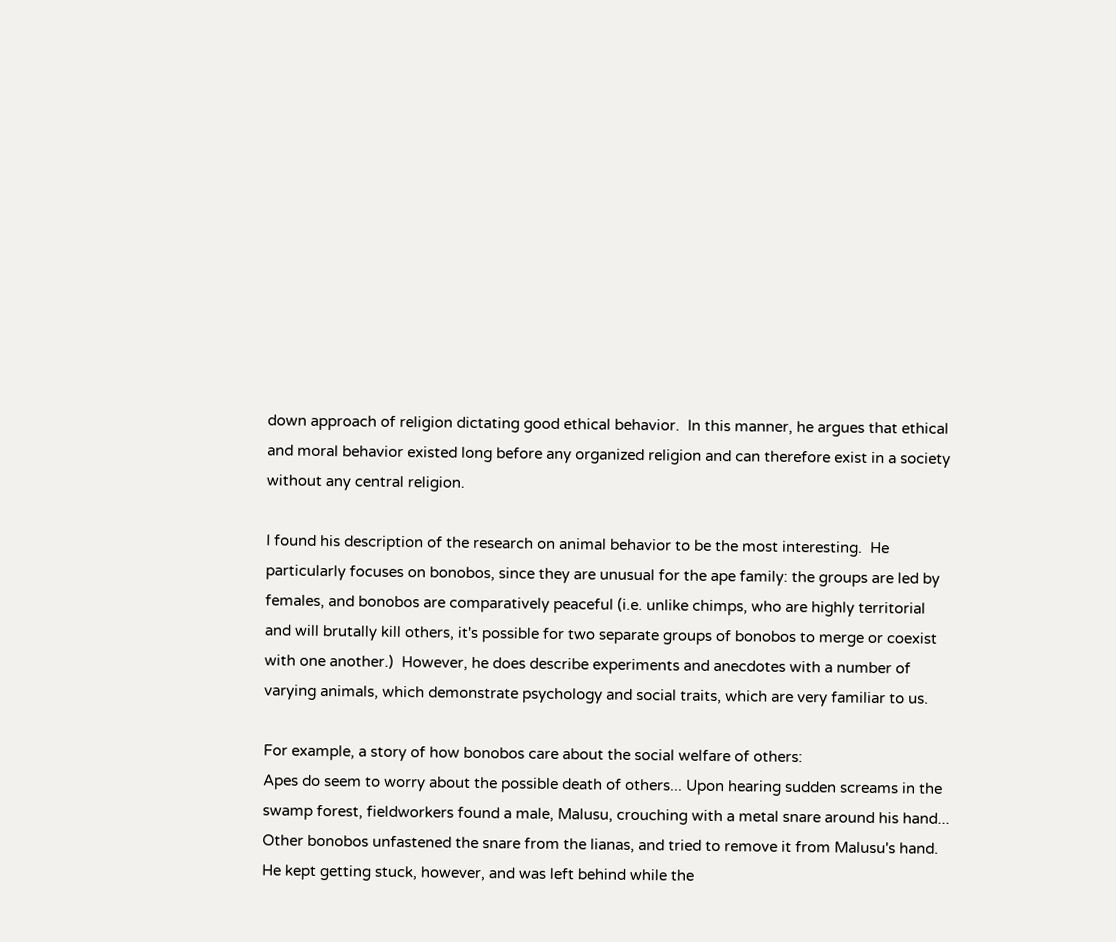down approach of religion dictating good ethical behavior.  In this manner, he argues that ethical and moral behavior existed long before any organized religion and can therefore exist in a society without any central religion.

I found his description of the research on animal behavior to be the most interesting.  He particularly focuses on bonobos, since they are unusual for the ape family: the groups are led by females, and bonobos are comparatively peaceful (i.e. unlike chimps, who are highly territorial and will brutally kill others, it's possible for two separate groups of bonobos to merge or coexist with one another.)  However, he does describe experiments and anecdotes with a number of varying animals, which demonstrate psychology and social traits, which are very familiar to us.

For example, a story of how bonobos care about the social welfare of others:
Apes do seem to worry about the possible death of others... Upon hearing sudden screams in the swamp forest, fieldworkers found a male, Malusu, crouching with a metal snare around his hand... Other bonobos unfastened the snare from the lianas, and tried to remove it from Malusu's hand. He kept getting stuck, however, and was left behind while the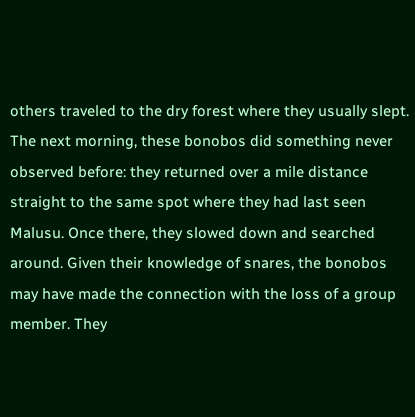others traveled to the dry forest where they usually slept. The next morning, these bonobos did something never observed before: they returned over a mile distance straight to the same spot where they had last seen Malusu. Once there, they slowed down and searched around. Given their knowledge of snares, the bonobos may have made the connection with the loss of a group member. They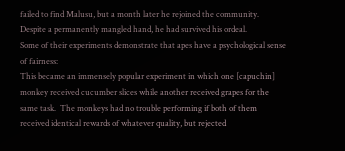failed to find Malusu, but a month later he rejoined the community.  Despite a permanently mangled hand, he had survived his ordeal.
Some of their experiments demonstrate that apes have a psychological sense of fairness:
This became an immensely popular experiment in which one [capuchin] monkey received cucumber slices while another received grapes for the same task.  The monkeys had no trouble performing if both of them received identical rewards of whatever quality, but rejected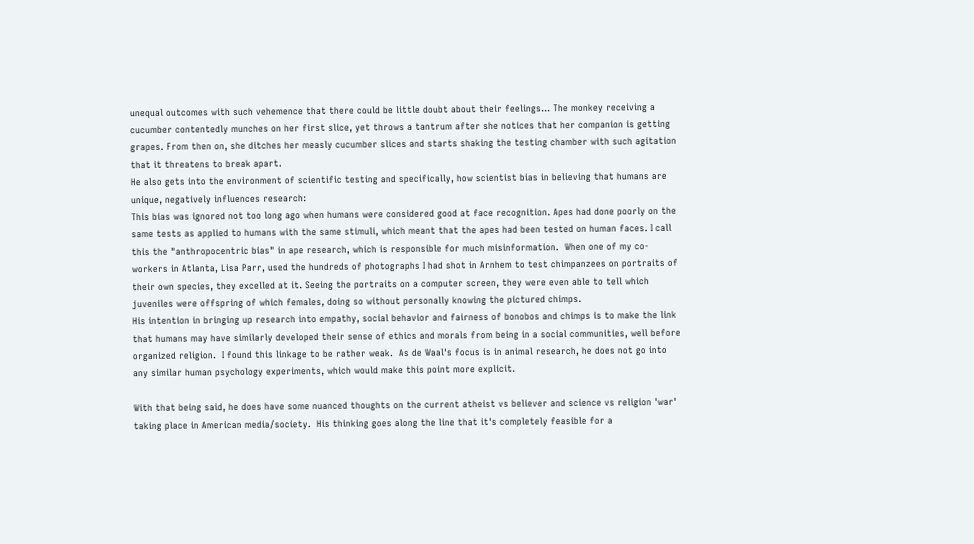unequal outcomes with such vehemence that there could be little doubt about their feelings... The monkey receiving a cucumber contentedly munches on her first slice, yet throws a tantrum after she notices that her companion is getting grapes. From then on, she ditches her measly cucumber slices and starts shaking the testing chamber with such agitation that it threatens to break apart.
He also gets into the environment of scientific testing and specifically, how scientist bias in believing that humans are unique, negatively influences research:
This bias was ignored not too long ago when humans were considered good at face recognition. Apes had done poorly on the same tests as applied to humans with the same stimuli, which meant that the apes had been tested on human faces. I call this the "anthropocentric bias" in ape research, which is responsible for much misinformation.  When one of my co-workers in Atlanta, Lisa Parr, used the hundreds of photographs I had shot in Arnhem to test chimpanzees on portraits of their own species, they excelled at it. Seeing the portraits on a computer screen, they were even able to tell which juveniles were offspring of which females, doing so without personally knowing the pictured chimps.
His intention in bringing up research into empathy, social behavior and fairness of bonobos and chimps is to make the link that humans may have similarly developed their sense of ethics and morals from being in a social communities, well before organized religion.  I found this linkage to be rather weak.  As de Waal's focus is in animal research, he does not go into any similar human psychology experiments, which would make this point more explicit.

With that being said, he does have some nuanced thoughts on the current atheist vs believer and science vs religion 'war' taking place in American media/society.  His thinking goes along the line that it's completely feasible for a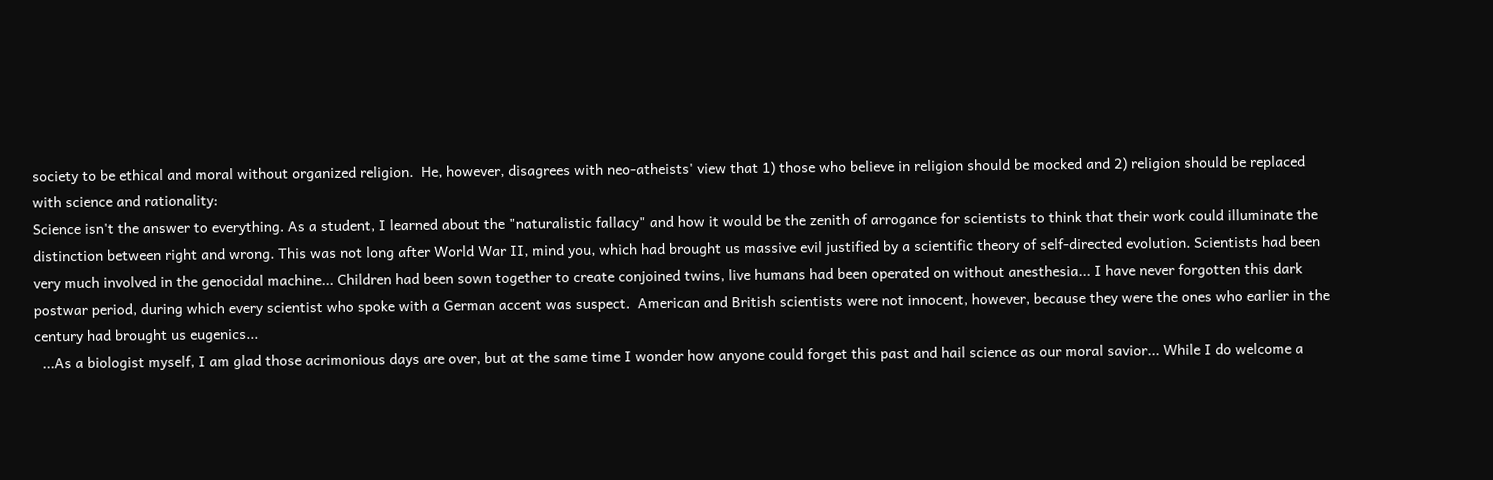society to be ethical and moral without organized religion.  He, however, disagrees with neo-atheists' view that 1) those who believe in religion should be mocked and 2) religion should be replaced with science and rationality:
Science isn't the answer to everything. As a student, I learned about the "naturalistic fallacy" and how it would be the zenith of arrogance for scientists to think that their work could illuminate the distinction between right and wrong. This was not long after World War II, mind you, which had brought us massive evil justified by a scientific theory of self-directed evolution. Scientists had been very much involved in the genocidal machine... Children had been sown together to create conjoined twins, live humans had been operated on without anesthesia... I have never forgotten this dark postwar period, during which every scientist who spoke with a German accent was suspect.  American and British scientists were not innocent, however, because they were the ones who earlier in the century had brought us eugenics...
  ...As a biologist myself, I am glad those acrimonious days are over, but at the same time I wonder how anyone could forget this past and hail science as our moral savior... While I do welcome a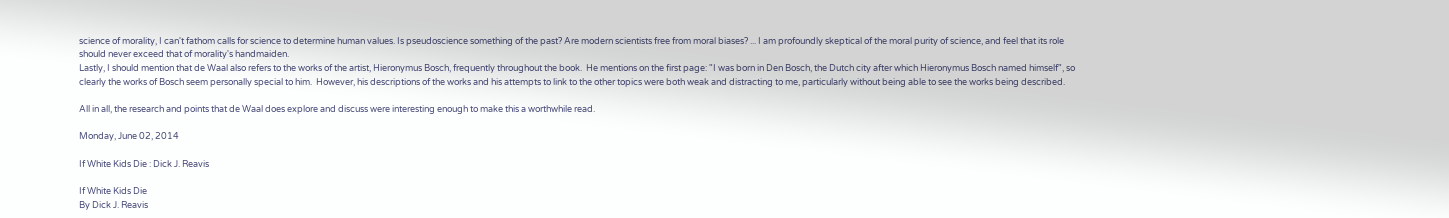science of morality, I can't fathom calls for science to determine human values. Is pseudoscience something of the past? Are modern scientists free from moral biases? ... I am profoundly skeptical of the moral purity of science, and feel that its role should never exceed that of morality's handmaiden.
Lastly, I should mention that de Waal also refers to the works of the artist, Hieronymus Bosch, frequently throughout the book.  He mentions on the first page: "I was born in Den Bosch, the Dutch city after which Hieronymus Bosch named himself", so clearly the works of Bosch seem personally special to him.  However, his descriptions of the works and his attempts to link to the other topics were both weak and distracting to me, particularly without being able to see the works being described.

All in all, the research and points that de Waal does explore and discuss were interesting enough to make this a worthwhile read.

Monday, June 02, 2014

If White Kids Die : Dick J. Reavis

If White Kids Die
By Dick J. Reavis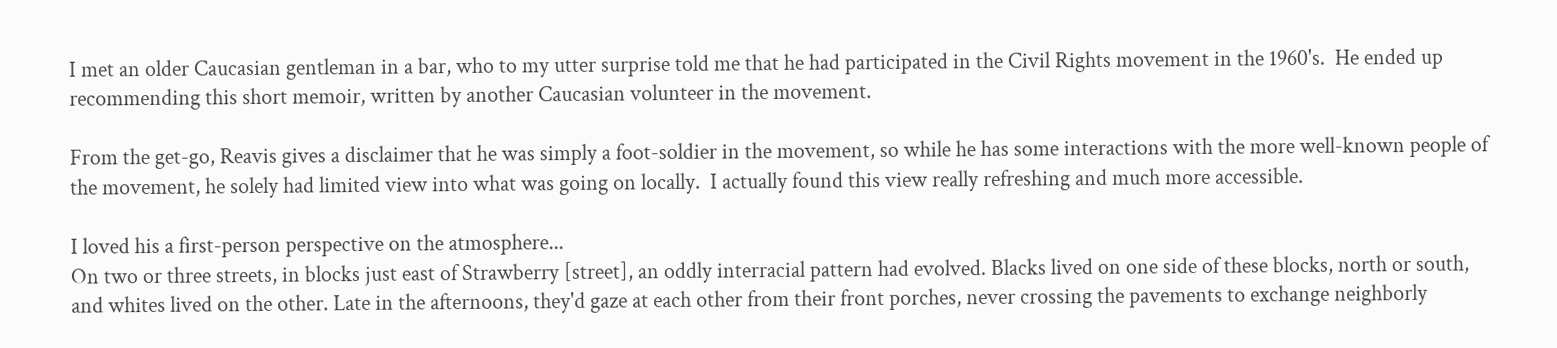I met an older Caucasian gentleman in a bar, who to my utter surprise told me that he had participated in the Civil Rights movement in the 1960's.  He ended up recommending this short memoir, written by another Caucasian volunteer in the movement.

From the get-go, Reavis gives a disclaimer that he was simply a foot-soldier in the movement, so while he has some interactions with the more well-known people of the movement, he solely had limited view into what was going on locally.  I actually found this view really refreshing and much more accessible.

I loved his a first-person perspective on the atmosphere...
On two or three streets, in blocks just east of Strawberry [street], an oddly interracial pattern had evolved. Blacks lived on one side of these blocks, north or south, and whites lived on the other. Late in the afternoons, they'd gaze at each other from their front porches, never crossing the pavements to exchange neighborly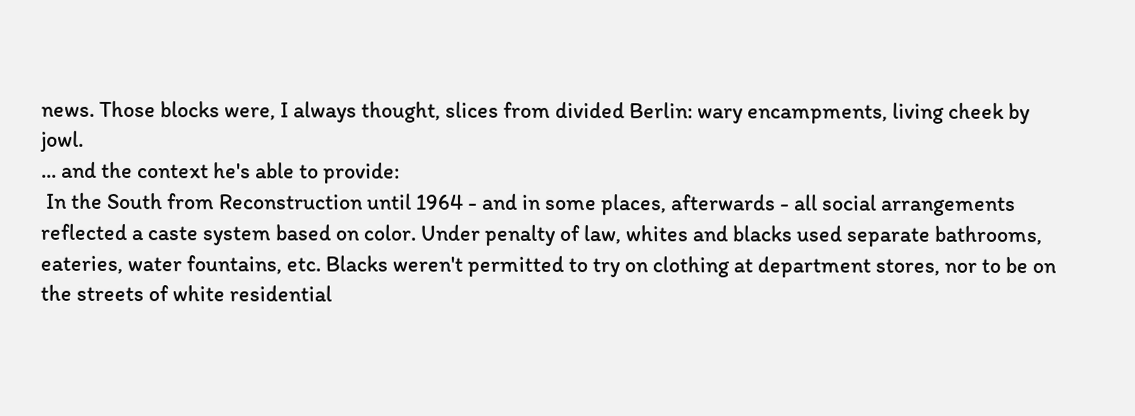news. Those blocks were, I always thought, slices from divided Berlin: wary encampments, living cheek by jowl.
... and the context he's able to provide:
 In the South from Reconstruction until 1964 - and in some places, afterwards - all social arrangements reflected a caste system based on color. Under penalty of law, whites and blacks used separate bathrooms, eateries, water fountains, etc. Blacks weren't permitted to try on clothing at department stores, nor to be on the streets of white residential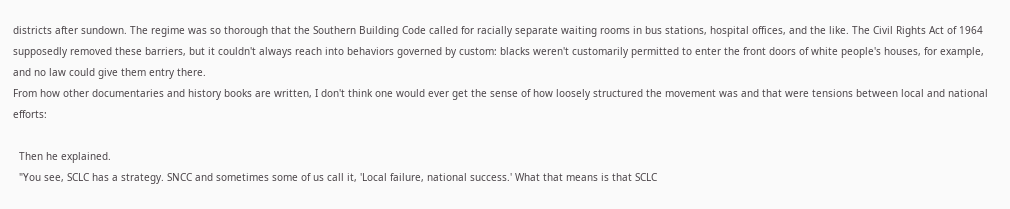districts after sundown. The regime was so thorough that the Southern Building Code called for racially separate waiting rooms in bus stations, hospital offices, and the like. The Civil Rights Act of 1964 supposedly removed these barriers, but it couldn't always reach into behaviors governed by custom: blacks weren't customarily permitted to enter the front doors of white people's houses, for example, and no law could give them entry there.
From how other documentaries and history books are written, I don't think one would ever get the sense of how loosely structured the movement was and that were tensions between local and national efforts:

  Then he explained.
  "You see, SCLC has a strategy. SNCC and sometimes some of us call it, 'Local failure, national success.' What that means is that SCLC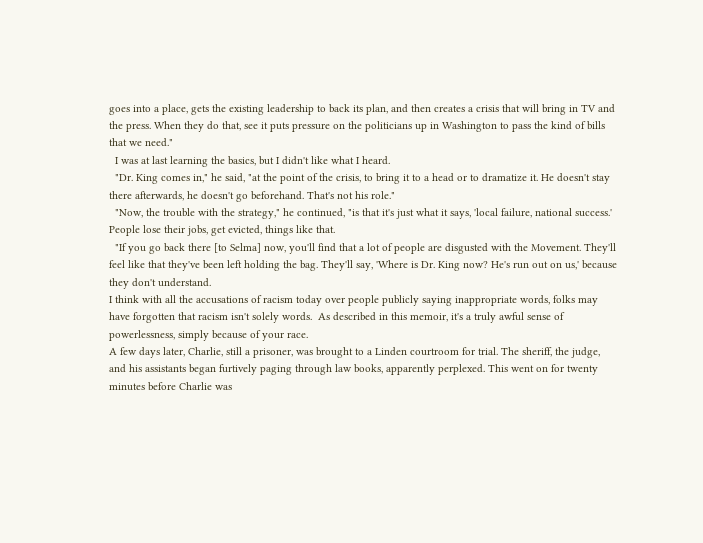goes into a place, gets the existing leadership to back its plan, and then creates a crisis that will bring in TV and the press. When they do that, see it puts pressure on the politicians up in Washington to pass the kind of bills that we need."
  I was at last learning the basics, but I didn't like what I heard.
  "Dr. King comes in," he said, "at the point of the crisis, to bring it to a head or to dramatize it. He doesn't stay there afterwards, he doesn't go beforehand. That's not his role."
  "Now, the trouble with the strategy," he continued, "is that it's just what it says, 'local failure, national success.'  People lose their jobs, get evicted, things like that.
  "If you go back there [to Selma] now, you'll find that a lot of people are disgusted with the Movement. They'll feel like that they've been left holding the bag. They'll say, 'Where is Dr. King now? He's run out on us,' because they don't understand.
I think with all the accusations of racism today over people publicly saying inappropriate words, folks may have forgotten that racism isn't solely words.  As described in this memoir, it's a truly awful sense of powerlessness, simply because of your race.
A few days later, Charlie, still a prisoner, was brought to a Linden courtroom for trial. The sheriff, the judge, and his assistants began furtively paging through law books, apparently perplexed. This went on for twenty minutes before Charlie was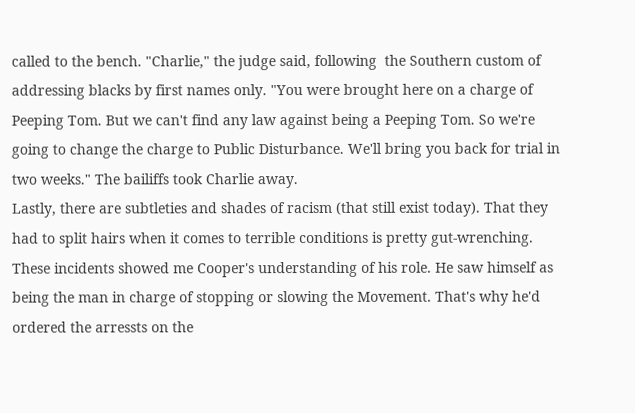called to the bench. "Charlie," the judge said, following  the Southern custom of addressing blacks by first names only. "You were brought here on a charge of Peeping Tom. But we can't find any law against being a Peeping Tom. So we're going to change the charge to Public Disturbance. We'll bring you back for trial in two weeks." The bailiffs took Charlie away.
Lastly, there are subtleties and shades of racism (that still exist today). That they had to split hairs when it comes to terrible conditions is pretty gut-wrenching.
These incidents showed me Cooper's understanding of his role. He saw himself as being the man in charge of stopping or slowing the Movement. That's why he'd ordered the arressts on the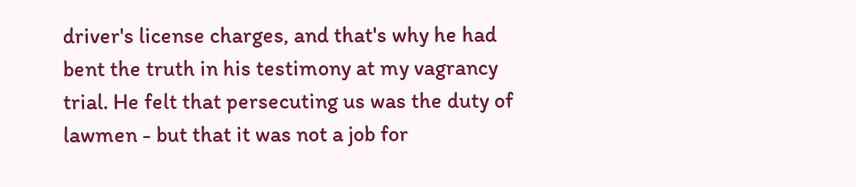driver's license charges, and that's why he had bent the truth in his testimony at my vagrancy trial. He felt that persecuting us was the duty of lawmen - but that it was not a job for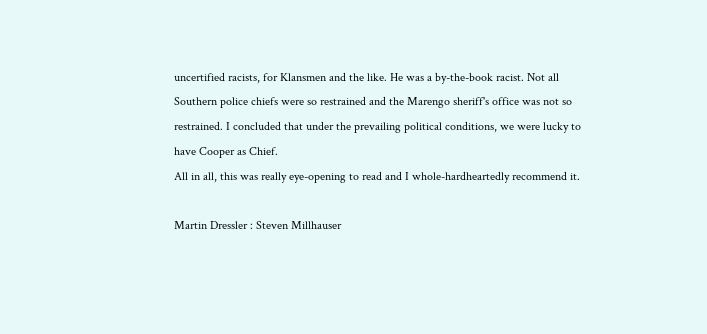uncertified racists, for Klansmen and the like. He was a by-the-book racist. Not all Southern police chiefs were so restrained and the Marengo sheriff's office was not so restrained. I concluded that under the prevailing political conditions, we were lucky to have Cooper as Chief.
All in all, this was really eye-opening to read and I whole-hardheartedly recommend it.

Martin Dressler : Steven Millhauser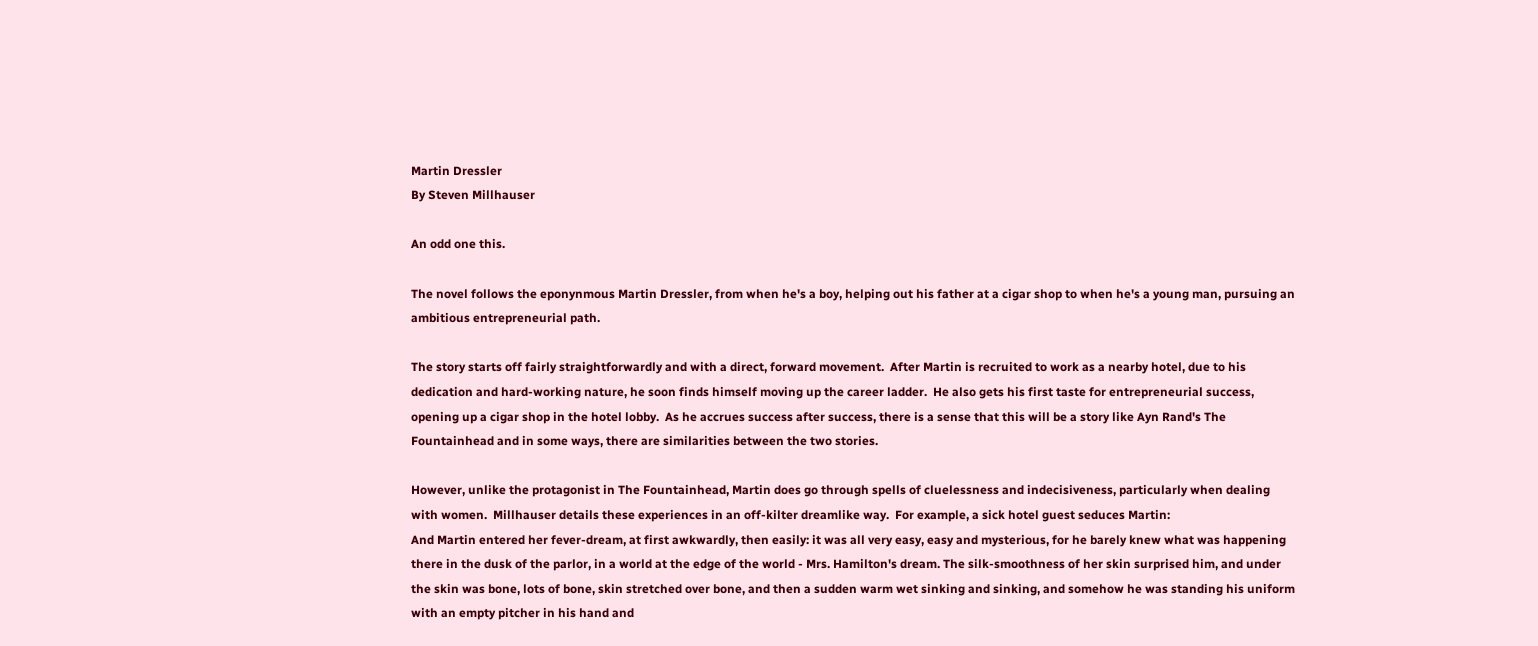Martin Dressler
By Steven Millhauser

An odd one this.

The novel follows the eponynmous Martin Dressler, from when he's a boy, helping out his father at a cigar shop to when he's a young man, pursuing an ambitious entrepreneurial path.

The story starts off fairly straightforwardly and with a direct, forward movement.  After Martin is recruited to work as a nearby hotel, due to his dedication and hard-working nature, he soon finds himself moving up the career ladder.  He also gets his first taste for entrepreneurial success, opening up a cigar shop in the hotel lobby.  As he accrues success after success, there is a sense that this will be a story like Ayn Rand's The Fountainhead and in some ways, there are similarities between the two stories.

However, unlike the protagonist in The Fountainhead, Martin does go through spells of cluelessness and indecisiveness, particularly when dealing with women.  Millhauser details these experiences in an off-kilter dreamlike way.  For example, a sick hotel guest seduces Martin:
And Martin entered her fever-dream, at first awkwardly, then easily: it was all very easy, easy and mysterious, for he barely knew what was happening there in the dusk of the parlor, in a world at the edge of the world - Mrs. Hamilton's dream. The silk-smoothness of her skin surprised him, and under the skin was bone, lots of bone, skin stretched over bone, and then a sudden warm wet sinking and sinking, and somehow he was standing his uniform with an empty pitcher in his hand and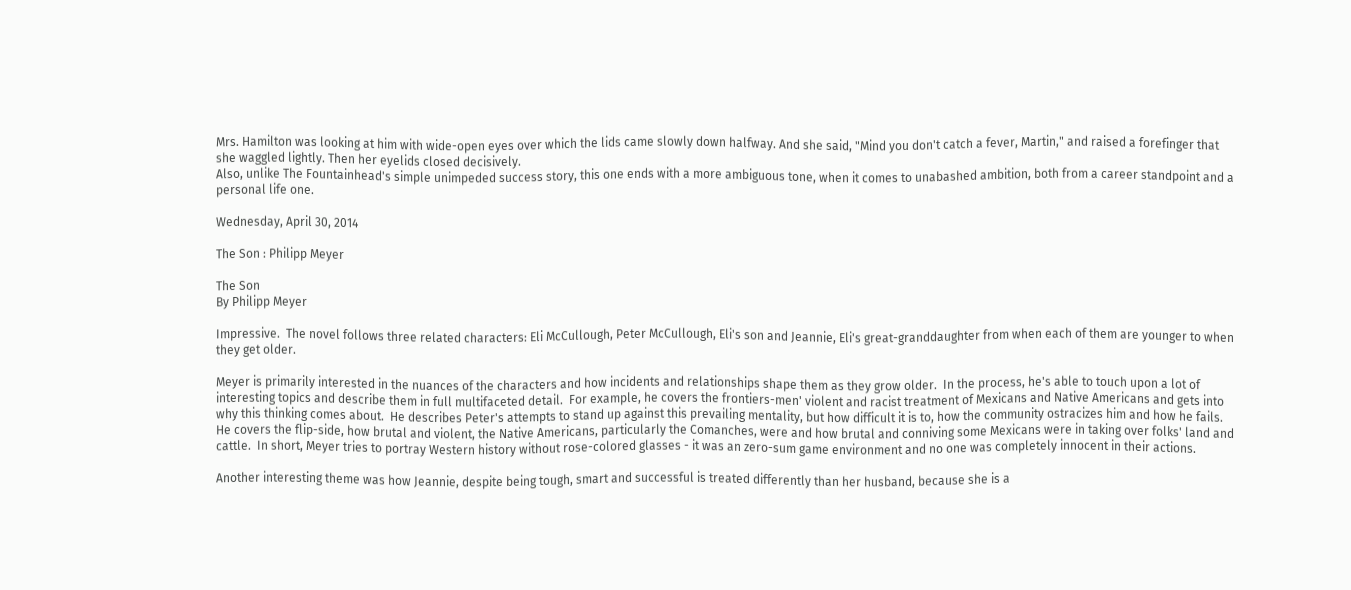Mrs. Hamilton was looking at him with wide-open eyes over which the lids came slowly down halfway. And she said, "Mind you don't catch a fever, Martin," and raised a forefinger that she waggled lightly. Then her eyelids closed decisively.
Also, unlike The Fountainhead's simple unimpeded success story, this one ends with a more ambiguous tone, when it comes to unabashed ambition, both from a career standpoint and a personal life one.

Wednesday, April 30, 2014

The Son : Philipp Meyer

The Son
By Philipp Meyer

Impressive.  The novel follows three related characters: Eli McCullough, Peter McCullough, Eli's son and Jeannie, Eli's great-granddaughter from when each of them are younger to when they get older.

Meyer is primarily interested in the nuances of the characters and how incidents and relationships shape them as they grow older.  In the process, he's able to touch upon a lot of interesting topics and describe them in full multifaceted detail.  For example, he covers the frontiers-men' violent and racist treatment of Mexicans and Native Americans and gets into why this thinking comes about.  He describes Peter's attempts to stand up against this prevailing mentality, but how difficult it is to, how the community ostracizes him and how he fails.  He covers the flip-side, how brutal and violent, the Native Americans, particularly the Comanches, were and how brutal and conniving some Mexicans were in taking over folks' land and cattle.  In short, Meyer tries to portray Western history without rose-colored glasses - it was an zero-sum game environment and no one was completely innocent in their actions.

Another interesting theme was how Jeannie, despite being tough, smart and successful is treated differently than her husband, because she is a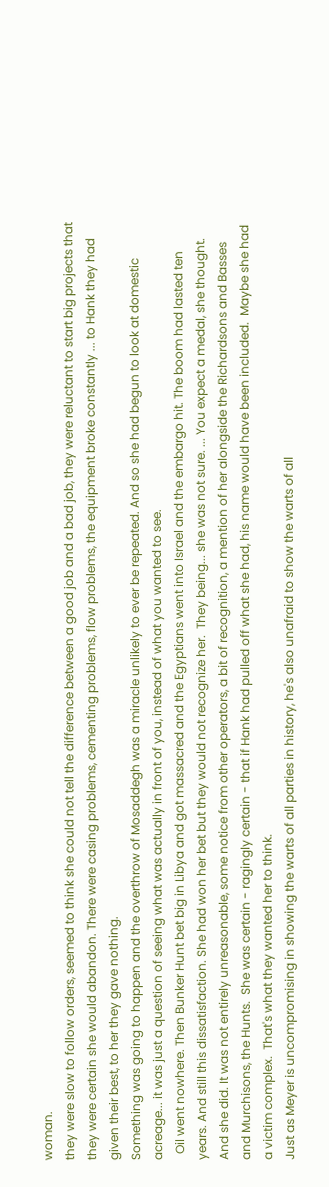woman.
they were slow to follow orders, seemed to think she could not tell the difference between a good job and a bad job, they were reluctant to start big projects that they were certain she would abandon. There were casing problems, cementing problems, flow problems, the equipment broke constantly ... to Hank they had given their best, to her they gave nothing.
Something was going to happen and the overthrow of Mosaddegh was a miracle unlikely to ever be repeated. And so she had begun to look at domestic acreage... it was just a question of seeing what was actually in front of you, instead of what you wanted to see.
  Oil went nowhere. Then Bunker Hunt bet big in Libya and got massacred and the Egyptians went into Israel and the embargo hit. The boom had lasted ten years. And still this dissatisfaction. She had won her bet but they would not recognize her.  They being... she was not sure. ... You expect a medal, she thought. And she did. It was not entirely unreasonable, some notice from other operators, a bit of recognition, a mention of her alongside the Richardsons and Basses and Murchisons, the Hunts.  She was certain - ragingly certain - that if Hank had pulled off what she had, his name would have been included.  Maybe she had a victim complex.  That's what they wanted her to think.
Just as Meyer is uncompromising in showing the warts of all parties in history, he's also unafraid to show the warts of all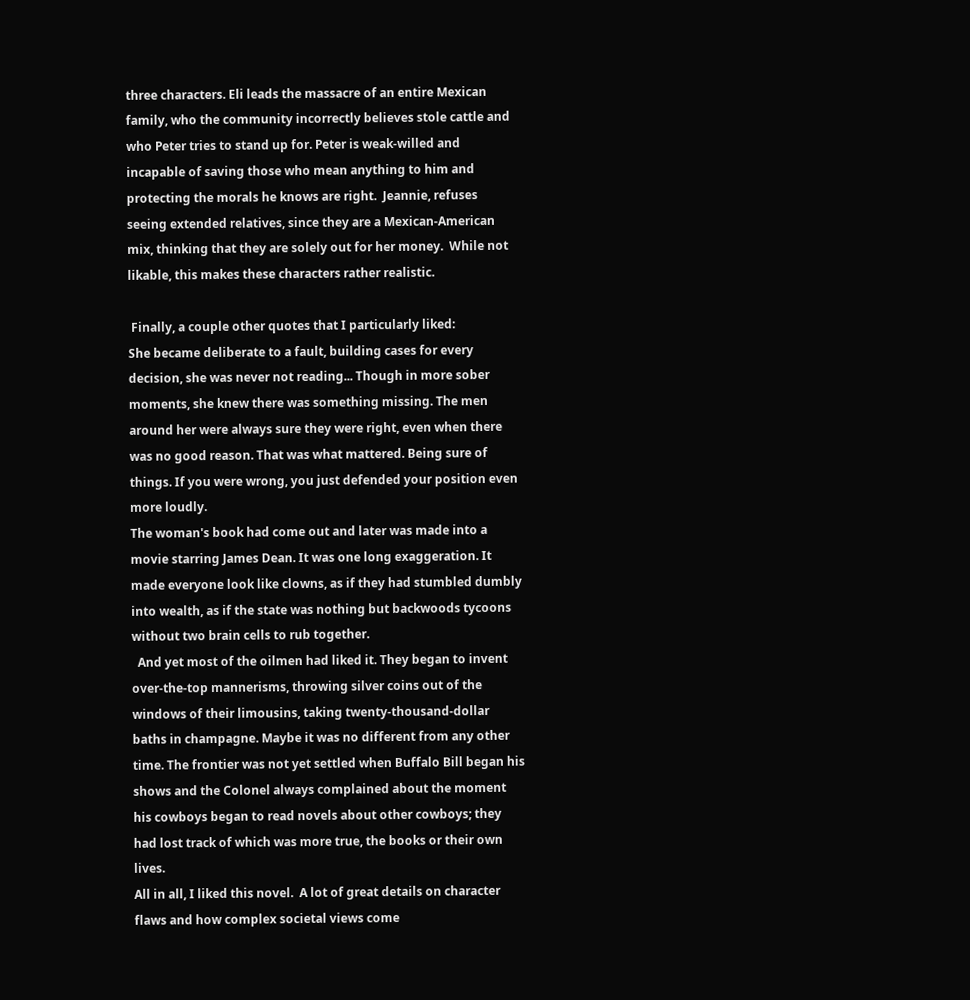three characters. Eli leads the massacre of an entire Mexican family, who the community incorrectly believes stole cattle and who Peter tries to stand up for. Peter is weak-willed and incapable of saving those who mean anything to him and protecting the morals he knows are right.  Jeannie, refuses seeing extended relatives, since they are a Mexican-American mix, thinking that they are solely out for her money.  While not likable, this makes these characters rather realistic.

 Finally, a couple other quotes that I particularly liked:
She became deliberate to a fault, building cases for every decision, she was never not reading... Though in more sober moments, she knew there was something missing. The men around her were always sure they were right, even when there was no good reason. That was what mattered. Being sure of things. If you were wrong, you just defended your position even more loudly.
The woman's book had come out and later was made into a movie starring James Dean. It was one long exaggeration. It made everyone look like clowns, as if they had stumbled dumbly into wealth, as if the state was nothing but backwoods tycoons without two brain cells to rub together.
  And yet most of the oilmen had liked it. They began to invent over-the-top mannerisms, throwing silver coins out of the windows of their limousins, taking twenty-thousand-dollar baths in champagne. Maybe it was no different from any other time. The frontier was not yet settled when Buffalo Bill began his shows and the Colonel always complained about the moment his cowboys began to read novels about other cowboys; they had lost track of which was more true, the books or their own lives.
All in all, I liked this novel.  A lot of great details on character flaws and how complex societal views come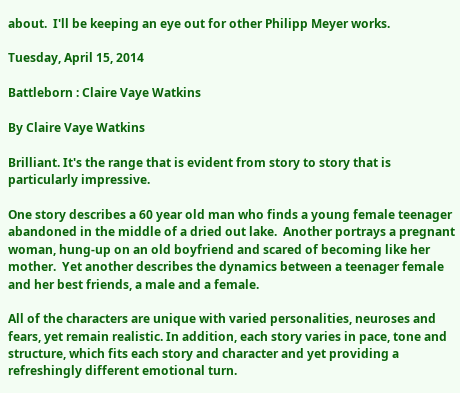about.  I'll be keeping an eye out for other Philipp Meyer works.

Tuesday, April 15, 2014

Battleborn : Claire Vaye Watkins

By Claire Vaye Watkins

Brilliant. It's the range that is evident from story to story that is particularly impressive.

One story describes a 60 year old man who finds a young female teenager abandoned in the middle of a dried out lake.  Another portrays a pregnant woman, hung-up on an old boyfriend and scared of becoming like her mother.  Yet another describes the dynamics between a teenager female and her best friends, a male and a female.

All of the characters are unique with varied personalities, neuroses and fears, yet remain realistic. In addition, each story varies in pace, tone and structure, which fits each story and character and yet providing a refreshingly different emotional turn.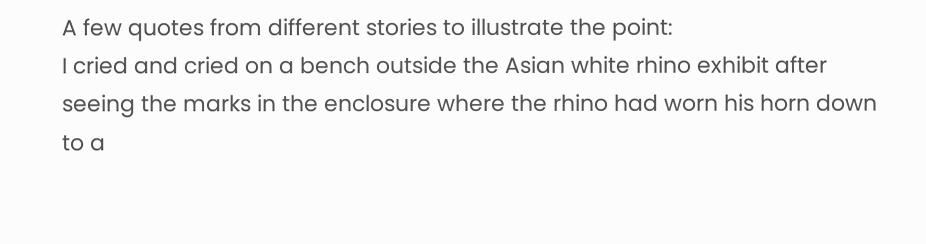A few quotes from different stories to illustrate the point:
I cried and cried on a bench outside the Asian white rhino exhibit after seeing the marks in the enclosure where the rhino had worn his horn down to a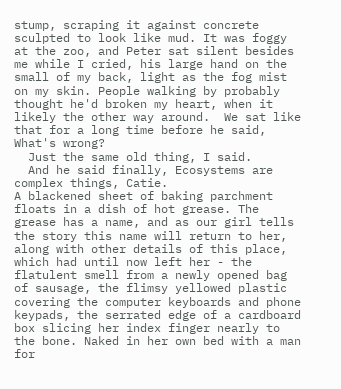stump, scraping it against concrete sculpted to look like mud. It was foggy at the zoo, and Peter sat silent besides me while I cried, his large hand on the small of my back, light as the fog mist on my skin. People walking by probably thought he'd broken my heart, when it likely the other way around.  We sat like that for a long time before he said, What's wrong?
  Just the same old thing, I said.
  And he said finally, Ecosystems are complex things, Catie.
A blackened sheet of baking parchment floats in a dish of hot grease. The grease has a name, and as our girl tells the story this name will return to her, along with other details of this place, which had until now left her - the flatulent smell from a newly opened bag of sausage, the flimsy yellowed plastic covering the computer keyboards and phone keypads, the serrated edge of a cardboard box slicing her index finger nearly to the bone. Naked in her own bed with a man for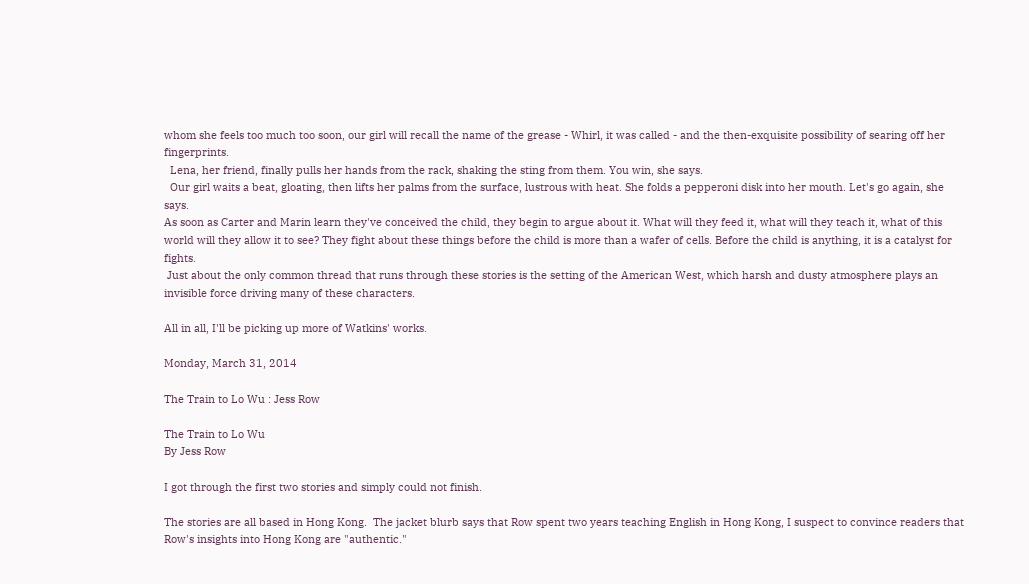whom she feels too much too soon, our girl will recall the name of the grease - Whirl, it was called - and the then-exquisite possibility of searing off her fingerprints.
  Lena, her friend, finally pulls her hands from the rack, shaking the sting from them. You win, she says.
  Our girl waits a beat, gloating, then lifts her palms from the surface, lustrous with heat. She folds a pepperoni disk into her mouth. Let's go again, she says.
As soon as Carter and Marin learn they've conceived the child, they begin to argue about it. What will they feed it, what will they teach it, what of this world will they allow it to see? They fight about these things before the child is more than a wafer of cells. Before the child is anything, it is a catalyst for fights.
 Just about the only common thread that runs through these stories is the setting of the American West, which harsh and dusty atmosphere plays an invisible force driving many of these characters.

All in all, I'll be picking up more of Watkins' works.

Monday, March 31, 2014

The Train to Lo Wu : Jess Row

The Train to Lo Wu
By Jess Row

I got through the first two stories and simply could not finish.

The stories are all based in Hong Kong.  The jacket blurb says that Row spent two years teaching English in Hong Kong, I suspect to convince readers that Row's insights into Hong Kong are "authentic."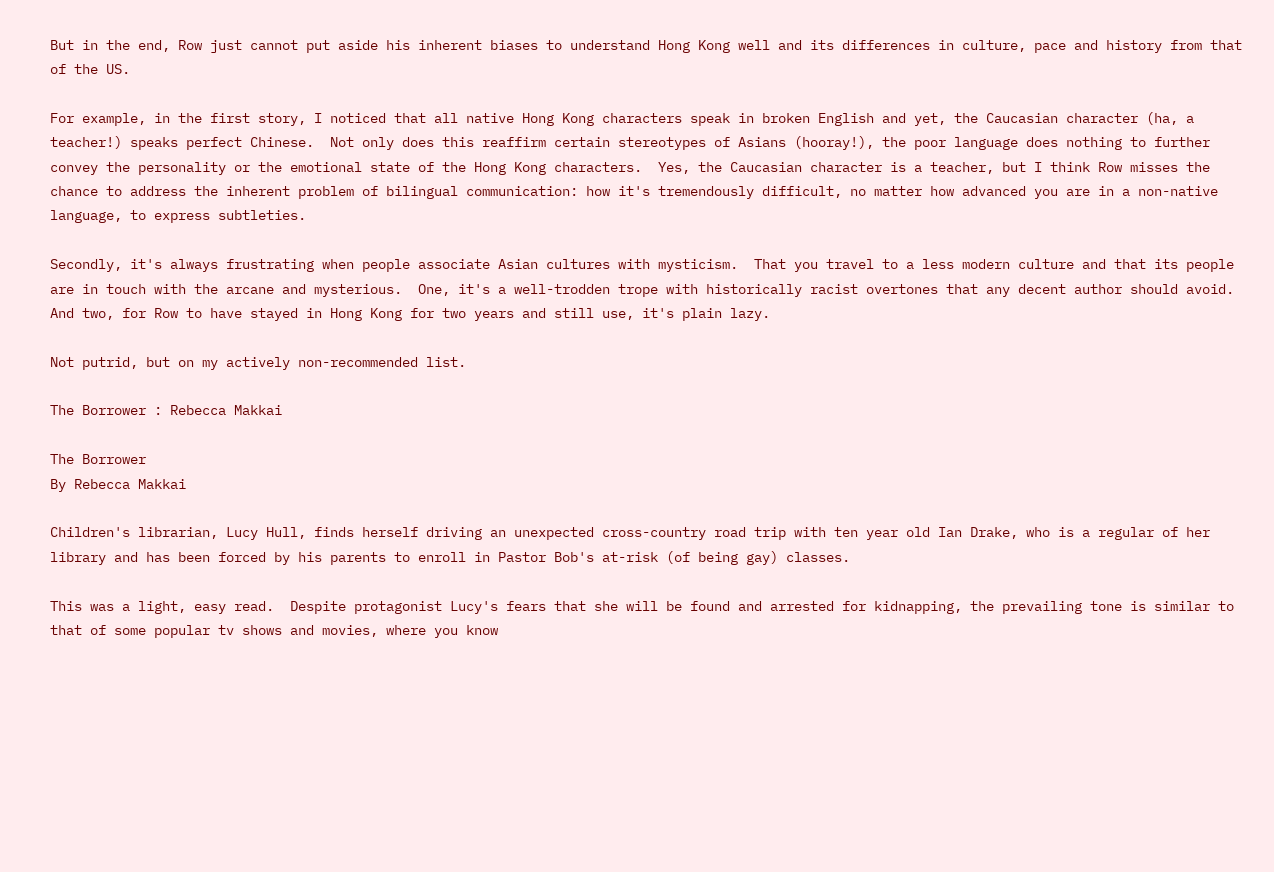But in the end, Row just cannot put aside his inherent biases to understand Hong Kong well and its differences in culture, pace and history from that of the US.

For example, in the first story, I noticed that all native Hong Kong characters speak in broken English and yet, the Caucasian character (ha, a teacher!) speaks perfect Chinese.  Not only does this reaffirm certain stereotypes of Asians (hooray!), the poor language does nothing to further convey the personality or the emotional state of the Hong Kong characters.  Yes, the Caucasian character is a teacher, but I think Row misses the chance to address the inherent problem of bilingual communication: how it's tremendously difficult, no matter how advanced you are in a non-native language, to express subtleties.

Secondly, it's always frustrating when people associate Asian cultures with mysticism.  That you travel to a less modern culture and that its people are in touch with the arcane and mysterious.  One, it's a well-trodden trope with historically racist overtones that any decent author should avoid.  And two, for Row to have stayed in Hong Kong for two years and still use, it's plain lazy.

Not putrid, but on my actively non-recommended list.

The Borrower : Rebecca Makkai

The Borrower
By Rebecca Makkai

Children's librarian, Lucy Hull, finds herself driving an unexpected cross-country road trip with ten year old Ian Drake, who is a regular of her library and has been forced by his parents to enroll in Pastor Bob's at-risk (of being gay) classes.

This was a light, easy read.  Despite protagonist Lucy's fears that she will be found and arrested for kidnapping, the prevailing tone is similar to that of some popular tv shows and movies, where you know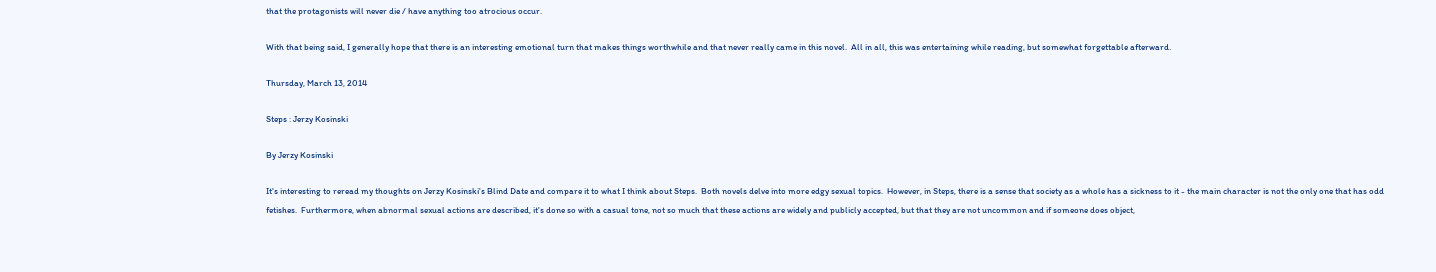that the protagonists will never die / have anything too atrocious occur.

With that being said, I generally hope that there is an interesting emotional turn that makes things worthwhile and that never really came in this novel.  All in all, this was entertaining while reading, but somewhat forgettable afterward.

Thursday, March 13, 2014

Steps : Jerzy Kosinski

By Jerzy Kosinski

It's interesting to reread my thoughts on Jerzy Kosinski's Blind Date and compare it to what I think about Steps.  Both novels delve into more edgy sexual topics.  However, in Steps, there is a sense that society as a whole has a sickness to it - the main character is not the only one that has odd fetishes.  Furthermore, when abnormal sexual actions are described, it's done so with a casual tone, not so much that these actions are widely and publicly accepted, but that they are not uncommon and if someone does object,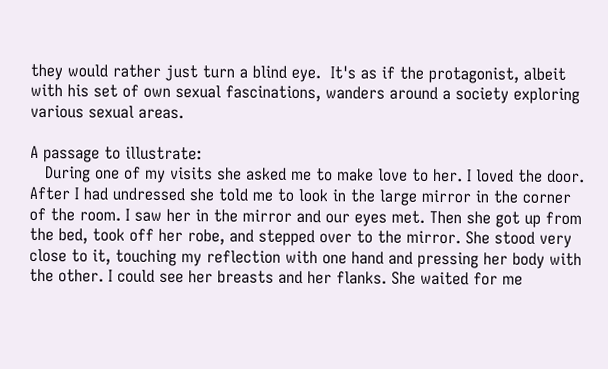they would rather just turn a blind eye.  It's as if the protagonist, albeit with his set of own sexual fascinations, wanders around a society exploring various sexual areas.

A passage to illustrate:
   During one of my visits she asked me to make love to her. I loved the door. After I had undressed she told me to look in the large mirror in the corner of the room. I saw her in the mirror and our eyes met. Then she got up from the bed, took off her robe, and stepped over to the mirror. She stood very close to it, touching my reflection with one hand and pressing her body with the other. I could see her breasts and her flanks. She waited for me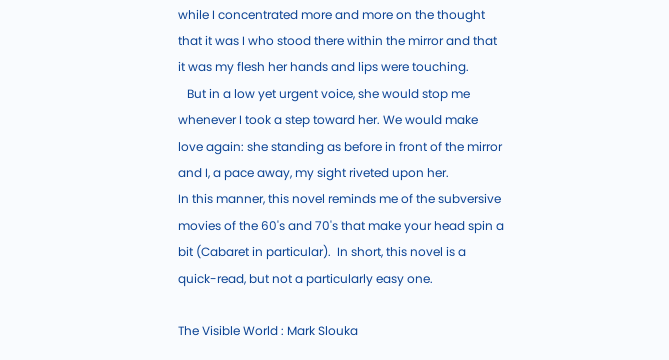while I concentrated more and more on the thought that it was I who stood there within the mirror and that it was my flesh her hands and lips were touching.
   But in a low yet urgent voice, she would stop me whenever I took a step toward her. We would make love again: she standing as before in front of the mirror and I, a pace away, my sight riveted upon her.
In this manner, this novel reminds me of the subversive movies of the 60's and 70's that make your head spin a bit (Cabaret in particular).  In short, this novel is a quick-read, but not a particularly easy one.

The Visible World : Mark Slouka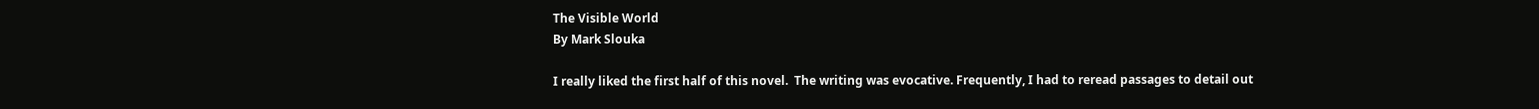The Visible World
By Mark Slouka

I really liked the first half of this novel.  The writing was evocative. Frequently, I had to reread passages to detail out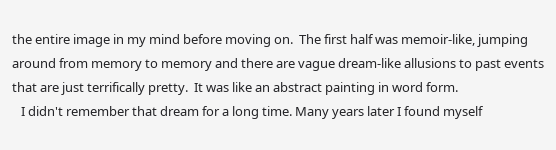the entire image in my mind before moving on.  The first half was memoir-like, jumping around from memory to memory and there are vague dream-like allusions to past events that are just terrifically pretty.  It was like an abstract painting in word form.
   I didn't remember that dream for a long time. Many years later I found myself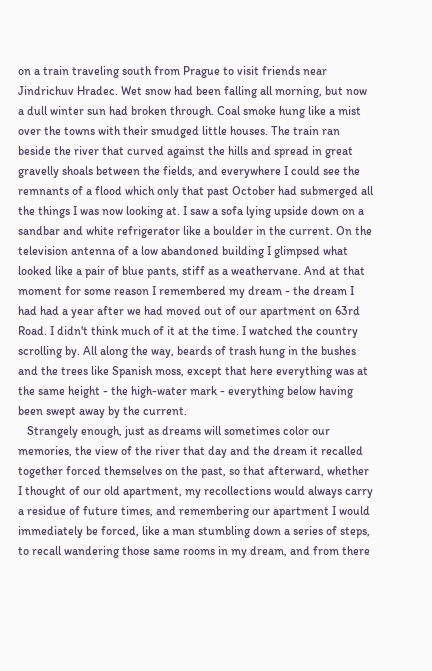on a train traveling south from Prague to visit friends near Jindrichuv Hradec. Wet snow had been falling all morning, but now a dull winter sun had broken through. Coal smoke hung like a mist over the towns with their smudged little houses. The train ran beside the river that curved against the hills and spread in great gravelly shoals between the fields, and everywhere I could see the remnants of a flood which only that past October had submerged all the things I was now looking at. I saw a sofa lying upside down on a sandbar and white refrigerator like a boulder in the current. On the television antenna of a low abandoned building I glimpsed what looked like a pair of blue pants, stiff as a weathervane. And at that moment for some reason I remembered my dream - the dream I had had a year after we had moved out of our apartment on 63rd Road. I didn't think much of it at the time. I watched the country scrolling by. All along the way, beards of trash hung in the bushes and the trees like Spanish moss, except that here everything was at the same height - the high-water mark - everything below having been swept away by the current.
   Strangely enough, just as dreams will sometimes color our memories, the view of the river that day and the dream it recalled together forced themselves on the past, so that afterward, whether I thought of our old apartment, my recollections would always carry a residue of future times, and remembering our apartment I would immediately be forced, like a man stumbling down a series of steps, to recall wandering those same rooms in my dream, and from there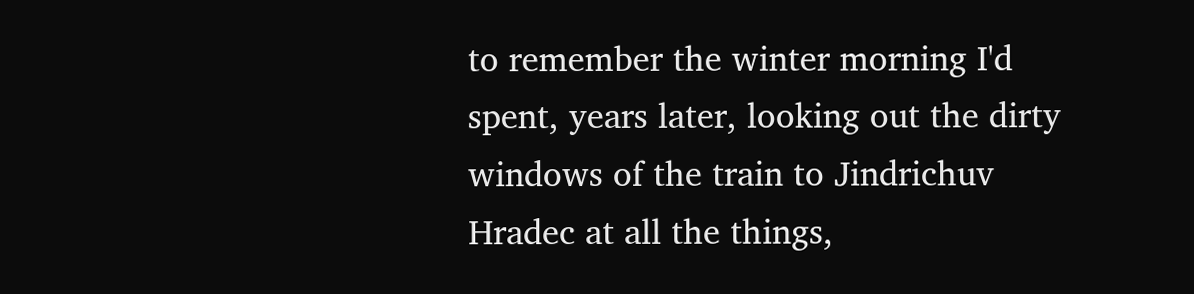to remember the winter morning I'd spent, years later, looking out the dirty windows of the train to Jindrichuv Hradec at all the things,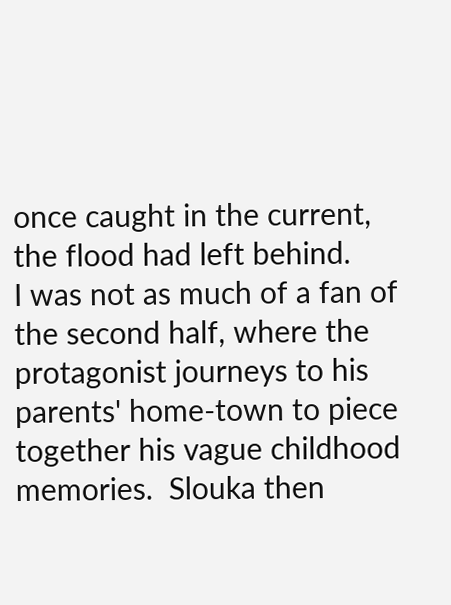once caught in the current, the flood had left behind.
I was not as much of a fan of the second half, where the protagonist journeys to his parents' home-town to piece together his vague childhood memories.  Slouka then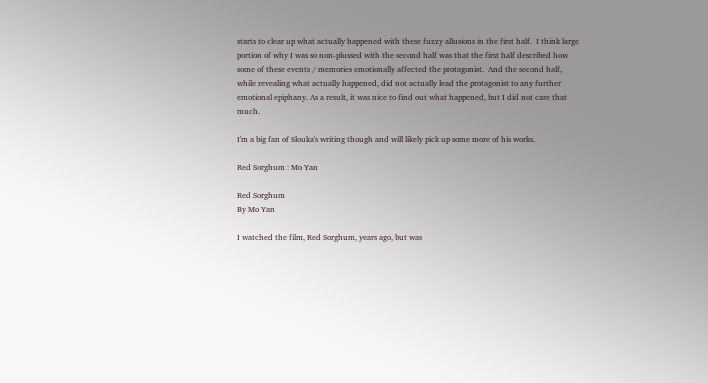starts to clear up what actually happened with these fuzzy allusions in the first half.  I think large portion of why I was so non-plussed with the second half was that the first half described how some of these events / memories emotionally affected the protagonist.  And the second half, while revealing what actually happened, did not actually lead the protagonist to any further emotional epiphany. As a result, it was nice to find out what happened, but I did not care that much.

I'm a big fan of Slouka's writing though and will likely pick up some more of his works.

Red Sorghum : Mo Yan

Red Sorghum
By Mo Yan

I watched the film, Red Sorghum, years ago, but was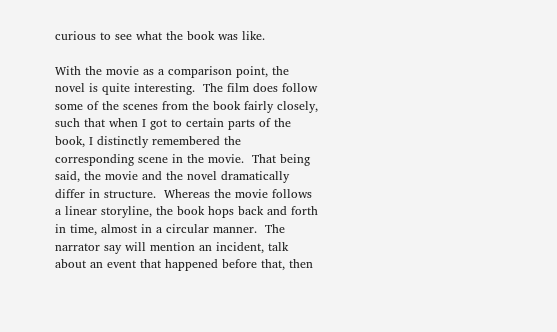curious to see what the book was like.

With the movie as a comparison point, the novel is quite interesting.  The film does follow some of the scenes from the book fairly closely, such that when I got to certain parts of the book, I distinctly remembered the corresponding scene in the movie.  That being said, the movie and the novel dramatically differ in structure.  Whereas the movie follows a linear storyline, the book hops back and forth in time, almost in a circular manner.  The narrator say will mention an incident, talk about an event that happened before that, then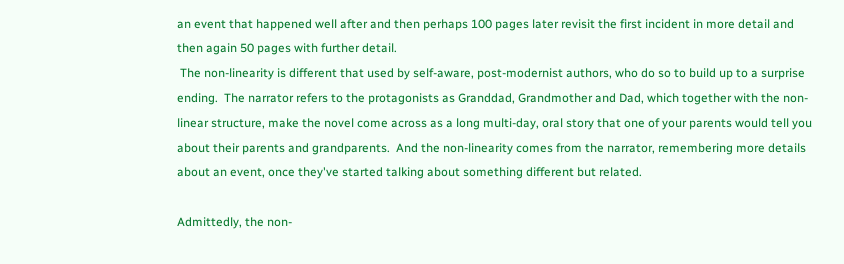an event that happened well after and then perhaps 100 pages later revisit the first incident in more detail and then again 50 pages with further detail.
 The non-linearity is different that used by self-aware, post-modernist authors, who do so to build up to a surprise ending.  The narrator refers to the protagonists as Granddad, Grandmother and Dad, which together with the non-linear structure, make the novel come across as a long multi-day, oral story that one of your parents would tell you about their parents and grandparents.  And the non-linearity comes from the narrator, remembering more details about an event, once they've started talking about something different but related.

Admittedly, the non-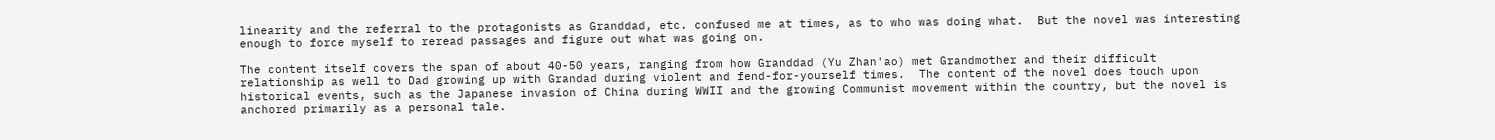linearity and the referral to the protagonists as Granddad, etc. confused me at times, as to who was doing what.  But the novel was interesting enough to force myself to reread passages and figure out what was going on.

The content itself covers the span of about 40-50 years, ranging from how Granddad (Yu Zhan'ao) met Grandmother and their difficult relationship as well to Dad growing up with Grandad during violent and fend-for-yourself times.  The content of the novel does touch upon historical events, such as the Japanese invasion of China during WWII and the growing Communist movement within the country, but the novel is anchored primarily as a personal tale.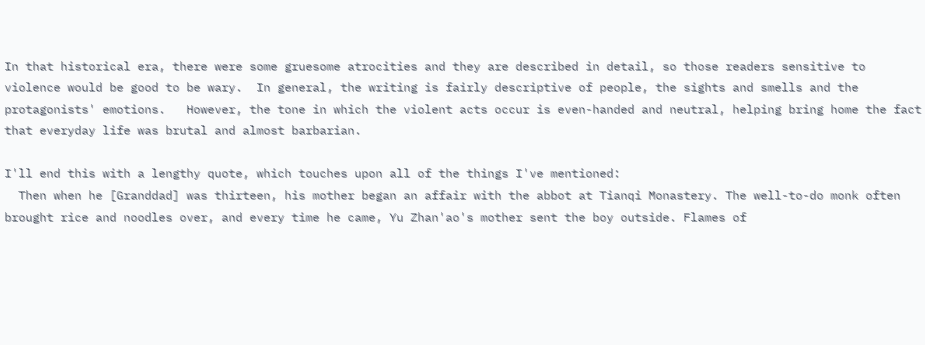In that historical era, there were some gruesome atrocities and they are described in detail, so those readers sensitive to violence would be good to be wary.  In general, the writing is fairly descriptive of people, the sights and smells and the protagonists' emotions.   However, the tone in which the violent acts occur is even-handed and neutral, helping bring home the fact that everyday life was brutal and almost barbarian.

I'll end this with a lengthy quote, which touches upon all of the things I've mentioned:
  Then when he [Granddad] was thirteen, his mother began an affair with the abbot at Tianqi Monastery. The well-to-do monk often brought rice and noodles over, and every time he came, Yu Zhan'ao's mother sent the boy outside. Flames of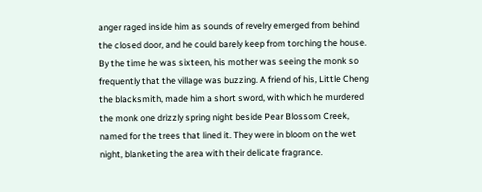anger raged inside him as sounds of revelry emerged from behind the closed door, and he could barely keep from torching the house. By the time he was sixteen, his mother was seeing the monk so frequently that the village was buzzing. A friend of his, Little Cheng the blacksmith, made him a short sword, with which he murdered the monk one drizzly spring night beside Pear Blossom Creek, named for the trees that lined it. They were in bloom on the wet night, blanketing the area with their delicate fragrance.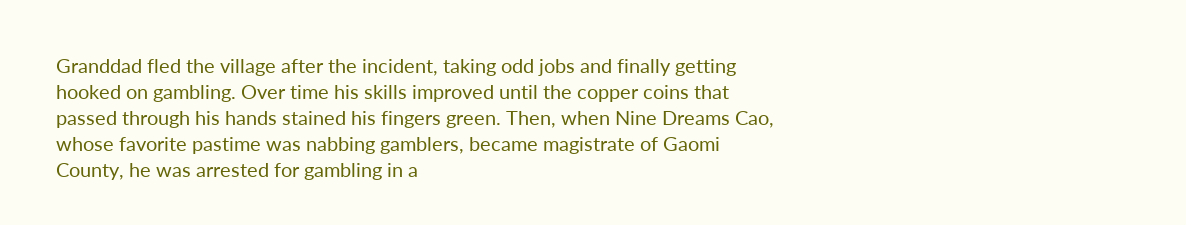Granddad fled the village after the incident, taking odd jobs and finally getting hooked on gambling. Over time his skills improved until the copper coins that passed through his hands stained his fingers green. Then, when Nine Dreams Cao, whose favorite pastime was nabbing gamblers, became magistrate of Gaomi County, he was arrested for gambling in a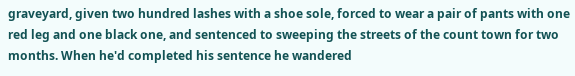graveyard, given two hundred lashes with a shoe sole, forced to wear a pair of pants with one red leg and one black one, and sentenced to sweeping the streets of the count town for two months. When he'd completed his sentence he wandered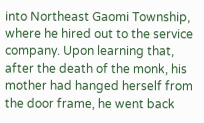into Northeast Gaomi Township, where he hired out to the service company. Upon learning that, after the death of the monk, his mother had hanged herself from the door frame, he went back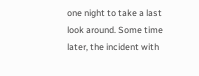one night to take a last look around. Some time later, the incident with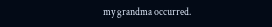my grandma occurred.